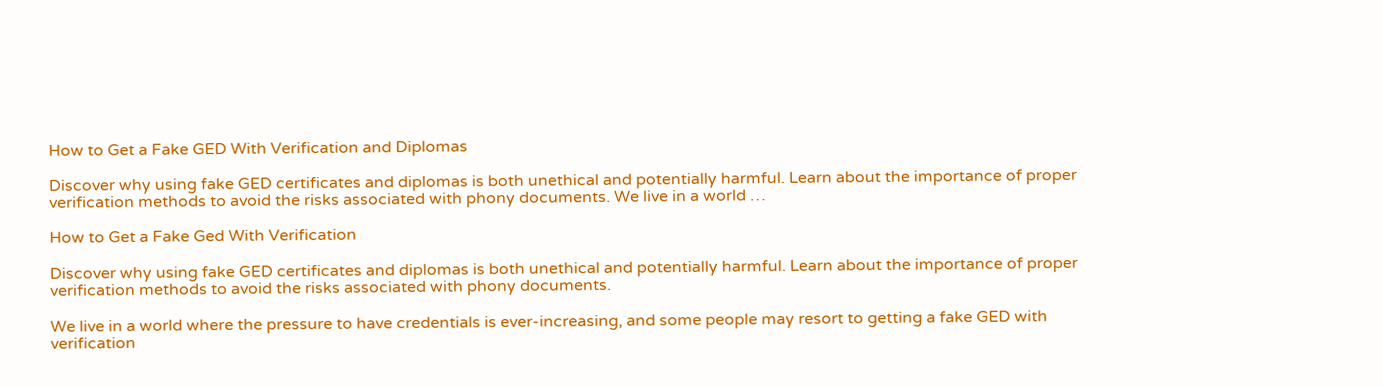How to Get a Fake GED With Verification and Diplomas

Discover why using fake GED certificates and diplomas is both unethical and potentially harmful. Learn about the importance of proper verification methods to avoid the risks associated with phony documents. We live in a world …

How to Get a Fake Ged With Verification

Discover why using fake GED certificates and diplomas is both unethical and potentially harmful. Learn about the importance of proper verification methods to avoid the risks associated with phony documents.

We live in a world where the pressure to have credentials is ever-increasing, and some people may resort to getting a fake GED with verification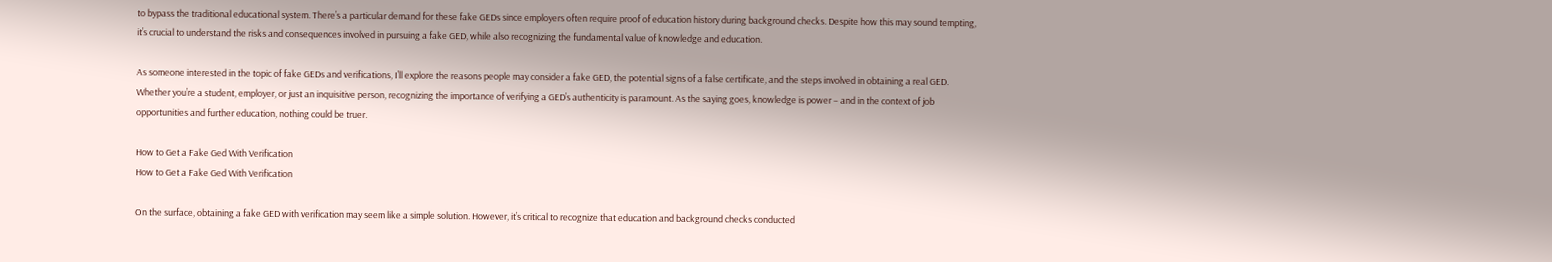to bypass the traditional educational system. There’s a particular demand for these fake GEDs since employers often require proof of education history during background checks. Despite how this may sound tempting, it’s crucial to understand the risks and consequences involved in pursuing a fake GED, while also recognizing the fundamental value of knowledge and education.

As someone interested in the topic of fake GEDs and verifications, I’ll explore the reasons people may consider a fake GED, the potential signs of a false certificate, and the steps involved in obtaining a real GED. Whether you’re a student, employer, or just an inquisitive person, recognizing the importance of verifying a GED’s authenticity is paramount. As the saying goes, knowledge is power – and in the context of job opportunities and further education, nothing could be truer.

How to Get a Fake Ged With Verification
How to Get a Fake Ged With Verification

On the surface, obtaining a fake GED with verification may seem like a simple solution. However, it’s critical to recognize that education and background checks conducted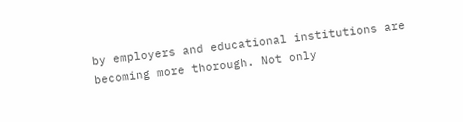by employers and educational institutions are becoming more thorough. Not only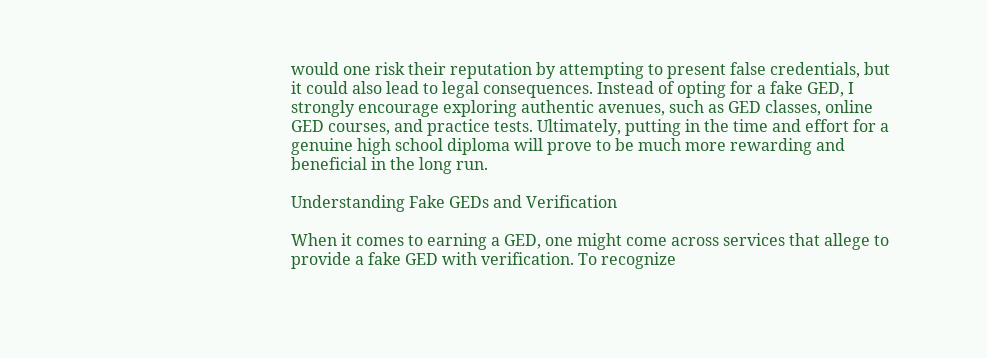would one risk their reputation by attempting to present false credentials, but it could also lead to legal consequences. Instead of opting for a fake GED, I strongly encourage exploring authentic avenues, such as GED classes, online GED courses, and practice tests. Ultimately, putting in the time and effort for a genuine high school diploma will prove to be much more rewarding and beneficial in the long run.

Understanding Fake GEDs and Verification

When it comes to earning a GED, one might come across services that allege to provide a fake GED with verification. To recognize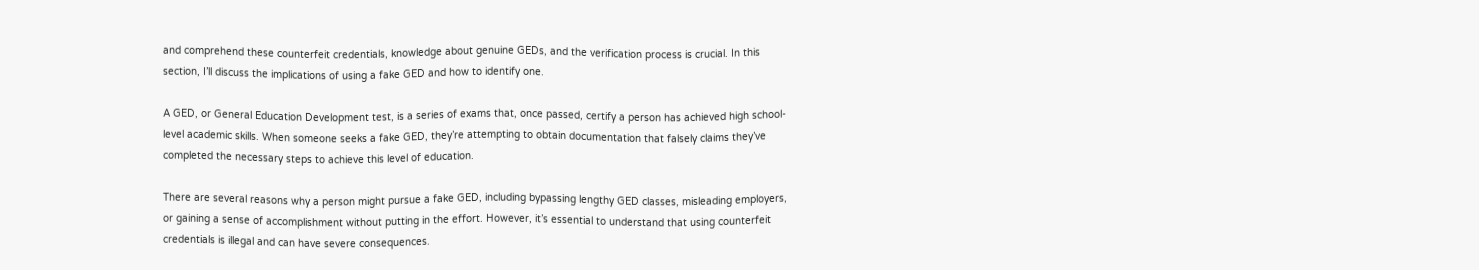and comprehend these counterfeit credentials, knowledge about genuine GEDs, and the verification process is crucial. In this section, I’ll discuss the implications of using a fake GED and how to identify one.

A GED, or General Education Development test, is a series of exams that, once passed, certify a person has achieved high school-level academic skills. When someone seeks a fake GED, they’re attempting to obtain documentation that falsely claims they’ve completed the necessary steps to achieve this level of education.

There are several reasons why a person might pursue a fake GED, including bypassing lengthy GED classes, misleading employers, or gaining a sense of accomplishment without putting in the effort. However, it’s essential to understand that using counterfeit credentials is illegal and can have severe consequences.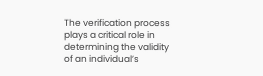The verification process plays a critical role in determining the validity of an individual’s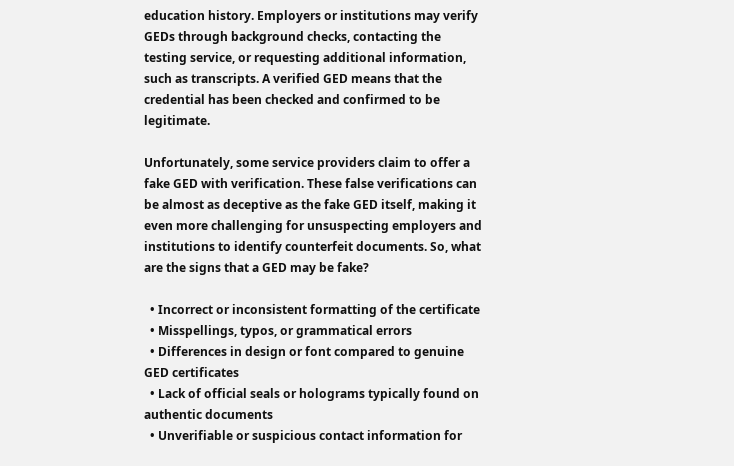education history. Employers or institutions may verify GEDs through background checks, contacting the testing service, or requesting additional information, such as transcripts. A verified GED means that the credential has been checked and confirmed to be legitimate.

Unfortunately, some service providers claim to offer a fake GED with verification. These false verifications can be almost as deceptive as the fake GED itself, making it even more challenging for unsuspecting employers and institutions to identify counterfeit documents. So, what are the signs that a GED may be fake?

  • Incorrect or inconsistent formatting of the certificate
  • Misspellings, typos, or grammatical errors
  • Differences in design or font compared to genuine GED certificates
  • Lack of official seals or holograms typically found on authentic documents
  • Unverifiable or suspicious contact information for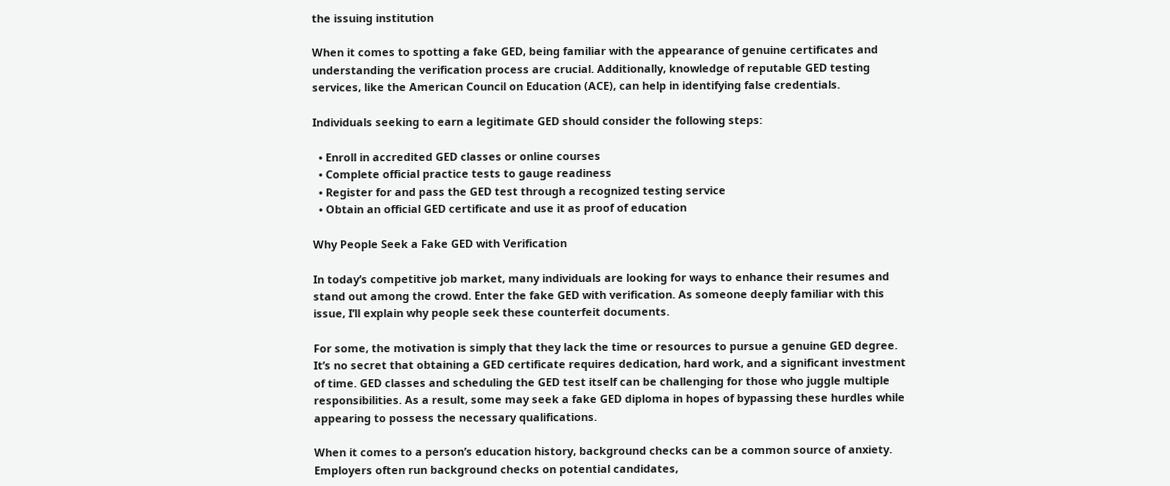the issuing institution

When it comes to spotting a fake GED, being familiar with the appearance of genuine certificates and understanding the verification process are crucial. Additionally, knowledge of reputable GED testing services, like the American Council on Education (ACE), can help in identifying false credentials.

Individuals seeking to earn a legitimate GED should consider the following steps:

  • Enroll in accredited GED classes or online courses
  • Complete official practice tests to gauge readiness
  • Register for and pass the GED test through a recognized testing service
  • Obtain an official GED certificate and use it as proof of education

Why People Seek a Fake GED with Verification

In today’s competitive job market, many individuals are looking for ways to enhance their resumes and stand out among the crowd. Enter the fake GED with verification. As someone deeply familiar with this issue, I’ll explain why people seek these counterfeit documents.

For some, the motivation is simply that they lack the time or resources to pursue a genuine GED degree. It’s no secret that obtaining a GED certificate requires dedication, hard work, and a significant investment of time. GED classes and scheduling the GED test itself can be challenging for those who juggle multiple responsibilities. As a result, some may seek a fake GED diploma in hopes of bypassing these hurdles while appearing to possess the necessary qualifications.

When it comes to a person’s education history, background checks can be a common source of anxiety. Employers often run background checks on potential candidates,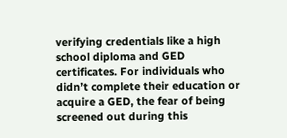verifying credentials like a high school diploma and GED certificates. For individuals who didn’t complete their education or acquire a GED, the fear of being screened out during this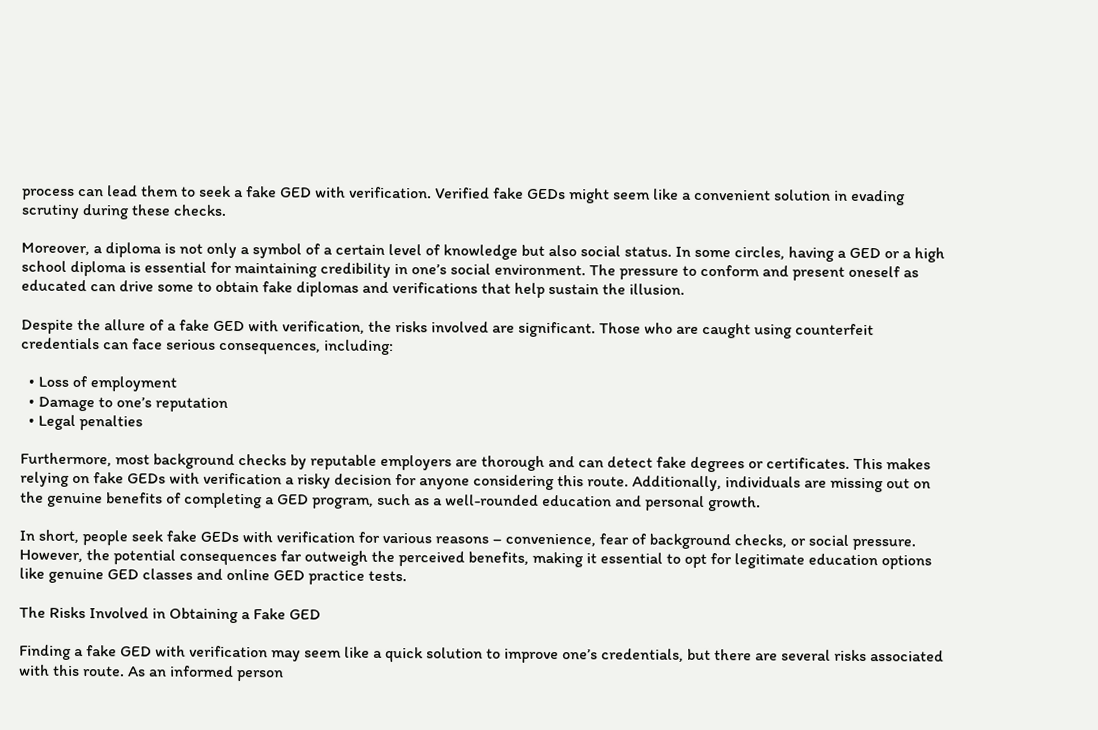process can lead them to seek a fake GED with verification. Verified fake GEDs might seem like a convenient solution in evading scrutiny during these checks.

Moreover, a diploma is not only a symbol of a certain level of knowledge but also social status. In some circles, having a GED or a high school diploma is essential for maintaining credibility in one’s social environment. The pressure to conform and present oneself as educated can drive some to obtain fake diplomas and verifications that help sustain the illusion.

Despite the allure of a fake GED with verification, the risks involved are significant. Those who are caught using counterfeit credentials can face serious consequences, including:

  • Loss of employment
  • Damage to one’s reputation
  • Legal penalties

Furthermore, most background checks by reputable employers are thorough and can detect fake degrees or certificates. This makes relying on fake GEDs with verification a risky decision for anyone considering this route. Additionally, individuals are missing out on the genuine benefits of completing a GED program, such as a well-rounded education and personal growth.

In short, people seek fake GEDs with verification for various reasons – convenience, fear of background checks, or social pressure. However, the potential consequences far outweigh the perceived benefits, making it essential to opt for legitimate education options like genuine GED classes and online GED practice tests.

The Risks Involved in Obtaining a Fake GED

Finding a fake GED with verification may seem like a quick solution to improve one’s credentials, but there are several risks associated with this route. As an informed person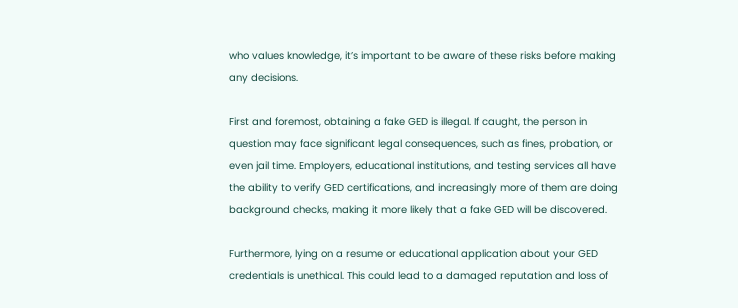who values knowledge, it’s important to be aware of these risks before making any decisions.

First and foremost, obtaining a fake GED is illegal. If caught, the person in question may face significant legal consequences, such as fines, probation, or even jail time. Employers, educational institutions, and testing services all have the ability to verify GED certifications, and increasingly more of them are doing background checks, making it more likely that a fake GED will be discovered.

Furthermore, lying on a resume or educational application about your GED credentials is unethical. This could lead to a damaged reputation and loss of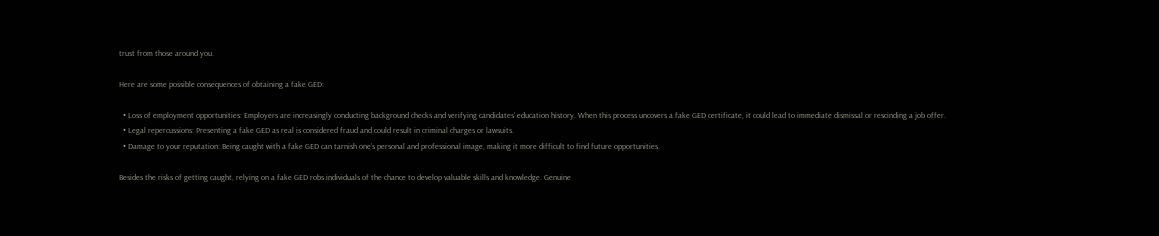trust from those around you.

Here are some possible consequences of obtaining a fake GED:

  • Loss of employment opportunities: Employers are increasingly conducting background checks and verifying candidates’ education history. When this process uncovers a fake GED certificate, it could lead to immediate dismissal or rescinding a job offer.
  • Legal repercussions: Presenting a fake GED as real is considered fraud and could result in criminal charges or lawsuits.
  • Damage to your reputation: Being caught with a fake GED can tarnish one’s personal and professional image, making it more difficult to find future opportunities.

Besides the risks of getting caught, relying on a fake GED robs individuals of the chance to develop valuable skills and knowledge. Genuine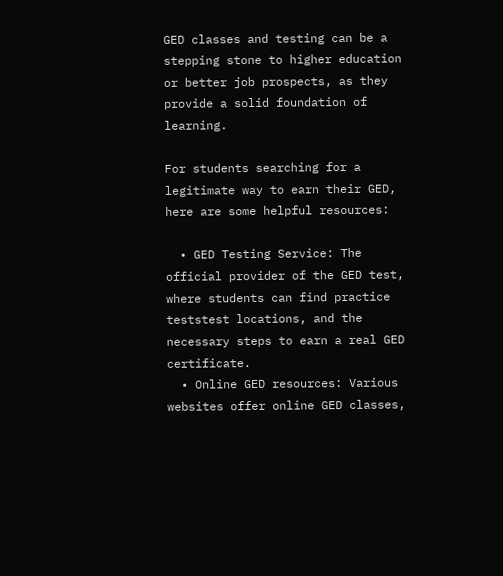GED classes and testing can be a stepping stone to higher education or better job prospects, as they provide a solid foundation of learning.

For students searching for a legitimate way to earn their GED, here are some helpful resources:

  • GED Testing Service: The official provider of the GED test, where students can find practice teststest locations, and the necessary steps to earn a real GED certificate.
  • Online GED resources: Various websites offer online GED classes,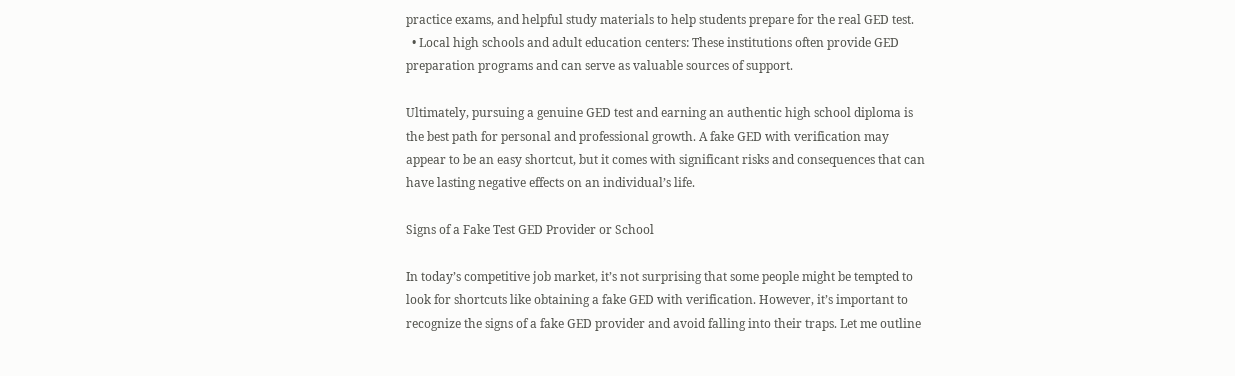practice exams, and helpful study materials to help students prepare for the real GED test.
  • Local high schools and adult education centers: These institutions often provide GED preparation programs and can serve as valuable sources of support.

Ultimately, pursuing a genuine GED test and earning an authentic high school diploma is the best path for personal and professional growth. A fake GED with verification may appear to be an easy shortcut, but it comes with significant risks and consequences that can have lasting negative effects on an individual’s life.

Signs of a Fake Test GED Provider or School

In today’s competitive job market, it’s not surprising that some people might be tempted to look for shortcuts like obtaining a fake GED with verification. However, it’s important to recognize the signs of a fake GED provider and avoid falling into their traps. Let me outline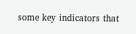some key indicators that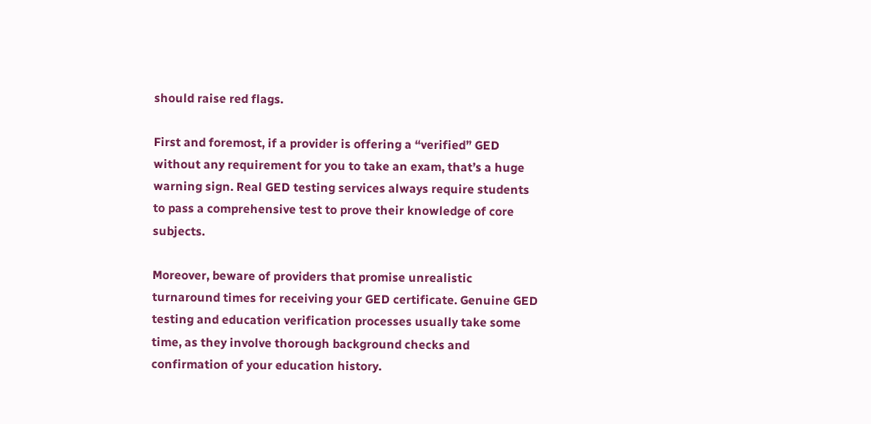should raise red flags.

First and foremost, if a provider is offering a “verified” GED without any requirement for you to take an exam, that’s a huge warning sign. Real GED testing services always require students to pass a comprehensive test to prove their knowledge of core subjects.

Moreover, beware of providers that promise unrealistic turnaround times for receiving your GED certificate. Genuine GED testing and education verification processes usually take some time, as they involve thorough background checks and confirmation of your education history.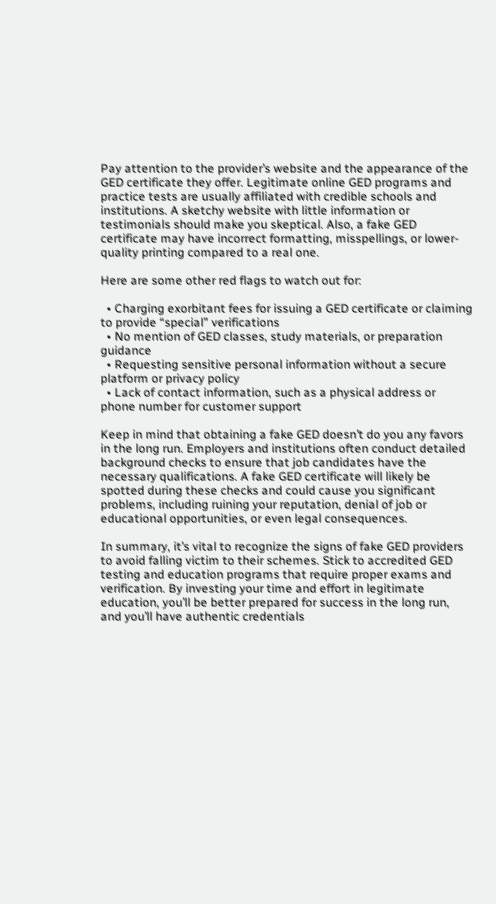Pay attention to the provider’s website and the appearance of the GED certificate they offer. Legitimate online GED programs and practice tests are usually affiliated with credible schools and institutions. A sketchy website with little information or testimonials should make you skeptical. Also, a fake GED certificate may have incorrect formatting, misspellings, or lower-quality printing compared to a real one.

Here are some other red flags to watch out for:

  • Charging exorbitant fees for issuing a GED certificate or claiming to provide “special” verifications
  • No mention of GED classes, study materials, or preparation guidance
  • Requesting sensitive personal information without a secure platform or privacy policy
  • Lack of contact information, such as a physical address or phone number for customer support

Keep in mind that obtaining a fake GED doesn’t do you any favors in the long run. Employers and institutions often conduct detailed background checks to ensure that job candidates have the necessary qualifications. A fake GED certificate will likely be spotted during these checks and could cause you significant problems, including ruining your reputation, denial of job or educational opportunities, or even legal consequences.

In summary, it’s vital to recognize the signs of fake GED providers to avoid falling victim to their schemes. Stick to accredited GED testing and education programs that require proper exams and verification. By investing your time and effort in legitimate education, you’ll be better prepared for success in the long run, and you’ll have authentic credentials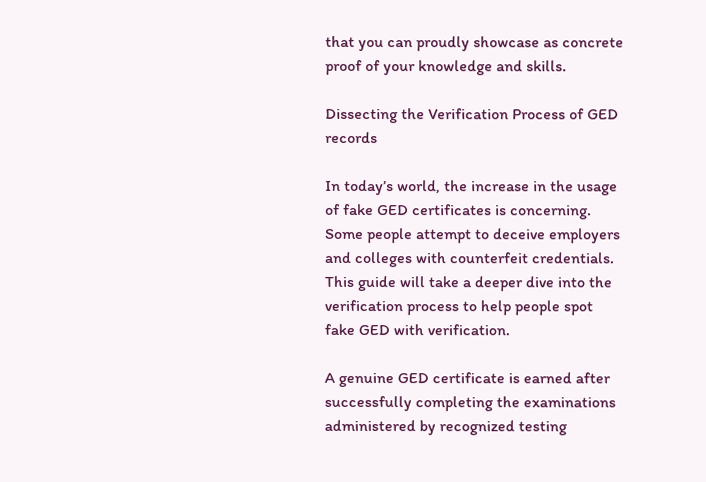that you can proudly showcase as concrete proof of your knowledge and skills.

Dissecting the Verification Process of GED records

In today’s world, the increase in the usage of fake GED certificates is concerning. Some people attempt to deceive employers and colleges with counterfeit credentials. This guide will take a deeper dive into the verification process to help people spot fake GED with verification.

A genuine GED certificate is earned after successfully completing the examinations administered by recognized testing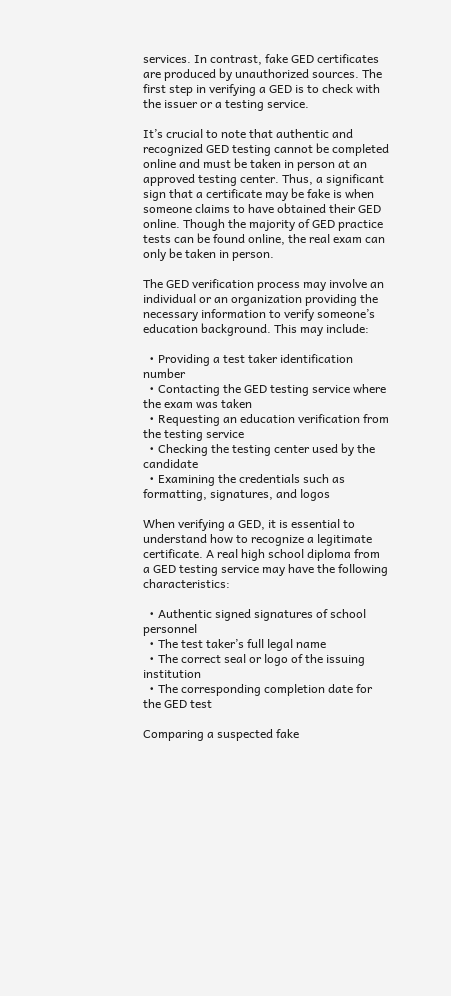services. In contrast, fake GED certificates are produced by unauthorized sources. The first step in verifying a GED is to check with the issuer or a testing service.

It’s crucial to note that authentic and recognized GED testing cannot be completed online and must be taken in person at an approved testing center. Thus, a significant sign that a certificate may be fake is when someone claims to have obtained their GED online. Though the majority of GED practice tests can be found online, the real exam can only be taken in person.

The GED verification process may involve an individual or an organization providing the necessary information to verify someone’s education background. This may include:

  • Providing a test taker identification number
  • Contacting the GED testing service where the exam was taken
  • Requesting an education verification from the testing service
  • Checking the testing center used by the candidate
  • Examining the credentials such as formatting, signatures, and logos

When verifying a GED, it is essential to understand how to recognize a legitimate certificate. A real high school diploma from a GED testing service may have the following characteristics:

  • Authentic signed signatures of school personnel
  • The test taker’s full legal name
  • The correct seal or logo of the issuing institution
  • The corresponding completion date for the GED test

Comparing a suspected fake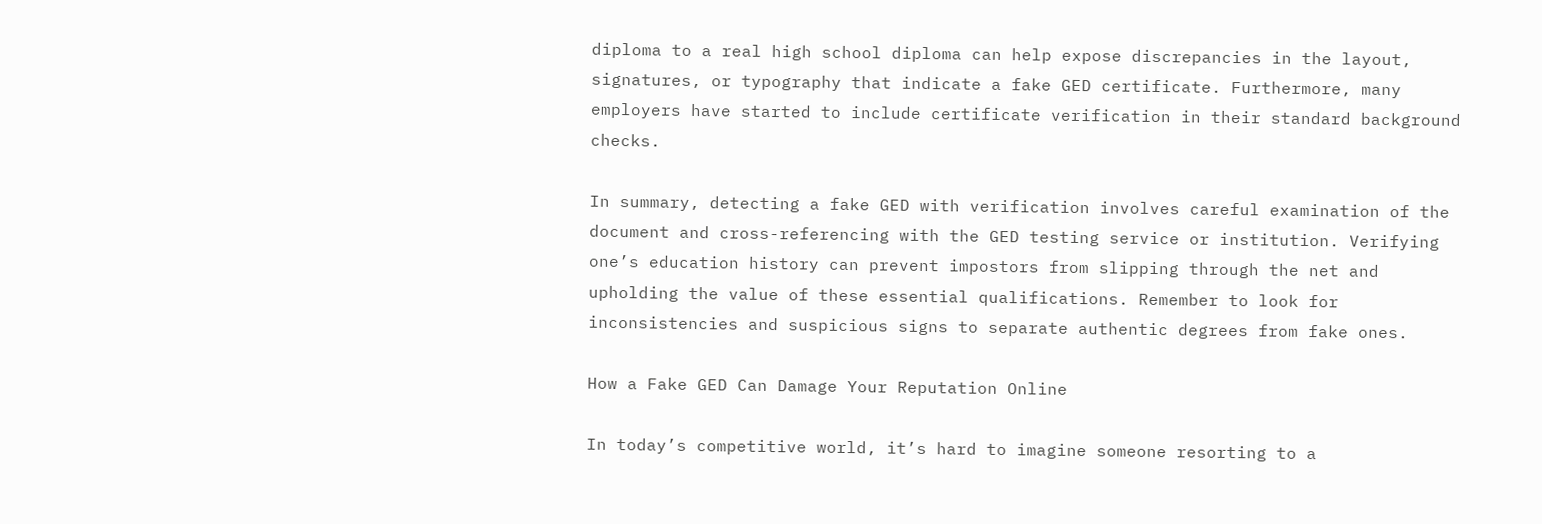diploma to a real high school diploma can help expose discrepancies in the layout, signatures, or typography that indicate a fake GED certificate. Furthermore, many employers have started to include certificate verification in their standard background checks.

In summary, detecting a fake GED with verification involves careful examination of the document and cross-referencing with the GED testing service or institution. Verifying one’s education history can prevent impostors from slipping through the net and upholding the value of these essential qualifications. Remember to look for inconsistencies and suspicious signs to separate authentic degrees from fake ones.

How a Fake GED Can Damage Your Reputation Online

In today’s competitive world, it’s hard to imagine someone resorting to a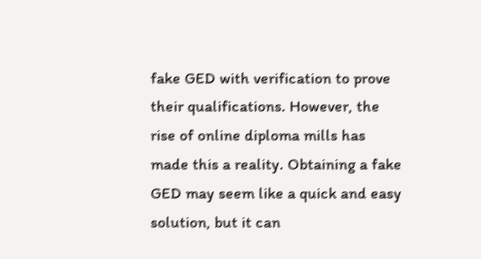fake GED with verification to prove their qualifications. However, the rise of online diploma mills has made this a reality. Obtaining a fake GED may seem like a quick and easy solution, but it can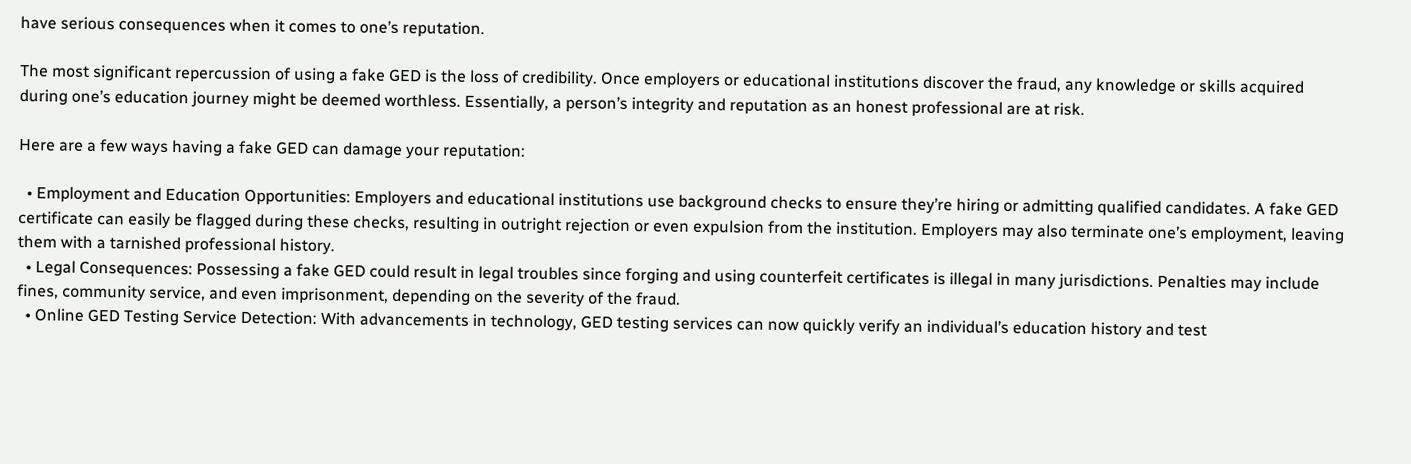have serious consequences when it comes to one’s reputation.

The most significant repercussion of using a fake GED is the loss of credibility. Once employers or educational institutions discover the fraud, any knowledge or skills acquired during one’s education journey might be deemed worthless. Essentially, a person’s integrity and reputation as an honest professional are at risk.

Here are a few ways having a fake GED can damage your reputation:

  • Employment and Education Opportunities: Employers and educational institutions use background checks to ensure they’re hiring or admitting qualified candidates. A fake GED certificate can easily be flagged during these checks, resulting in outright rejection or even expulsion from the institution. Employers may also terminate one’s employment, leaving them with a tarnished professional history.
  • Legal Consequences: Possessing a fake GED could result in legal troubles since forging and using counterfeit certificates is illegal in many jurisdictions. Penalties may include fines, community service, and even imprisonment, depending on the severity of the fraud.
  • Online GED Testing Service Detection: With advancements in technology, GED testing services can now quickly verify an individual’s education history and test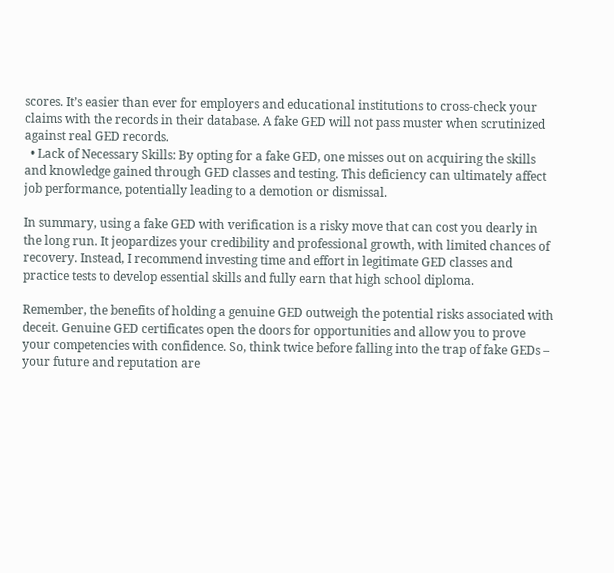scores. It’s easier than ever for employers and educational institutions to cross-check your claims with the records in their database. A fake GED will not pass muster when scrutinized against real GED records.
  • Lack of Necessary Skills: By opting for a fake GED, one misses out on acquiring the skills and knowledge gained through GED classes and testing. This deficiency can ultimately affect job performance, potentially leading to a demotion or dismissal.

In summary, using a fake GED with verification is a risky move that can cost you dearly in the long run. It jeopardizes your credibility and professional growth, with limited chances of recovery. Instead, I recommend investing time and effort in legitimate GED classes and practice tests to develop essential skills and fully earn that high school diploma.

Remember, the benefits of holding a genuine GED outweigh the potential risks associated with deceit. Genuine GED certificates open the doors for opportunities and allow you to prove your competencies with confidence. So, think twice before falling into the trap of fake GEDs – your future and reputation are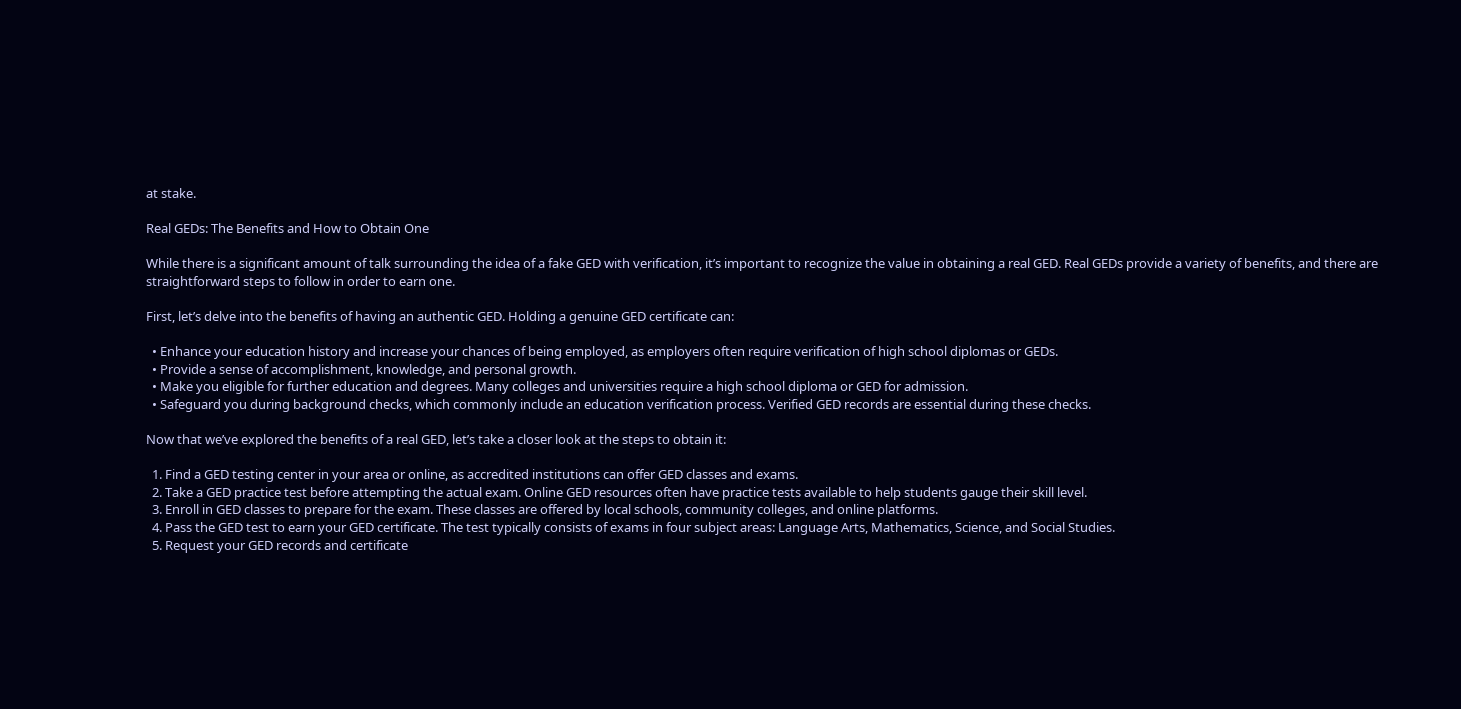at stake.

Real GEDs: The Benefits and How to Obtain One

While there is a significant amount of talk surrounding the idea of a fake GED with verification, it’s important to recognize the value in obtaining a real GED. Real GEDs provide a variety of benefits, and there are straightforward steps to follow in order to earn one.

First, let’s delve into the benefits of having an authentic GED. Holding a genuine GED certificate can:

  • Enhance your education history and increase your chances of being employed, as employers often require verification of high school diplomas or GEDs.
  • Provide a sense of accomplishment, knowledge, and personal growth.
  • Make you eligible for further education and degrees. Many colleges and universities require a high school diploma or GED for admission.
  • Safeguard you during background checks, which commonly include an education verification process. Verified GED records are essential during these checks.

Now that we’ve explored the benefits of a real GED, let’s take a closer look at the steps to obtain it:

  1. Find a GED testing center in your area or online, as accredited institutions can offer GED classes and exams.
  2. Take a GED practice test before attempting the actual exam. Online GED resources often have practice tests available to help students gauge their skill level.
  3. Enroll in GED classes to prepare for the exam. These classes are offered by local schools, community colleges, and online platforms.
  4. Pass the GED test to earn your GED certificate. The test typically consists of exams in four subject areas: Language Arts, Mathematics, Science, and Social Studies.
  5. Request your GED records and certificate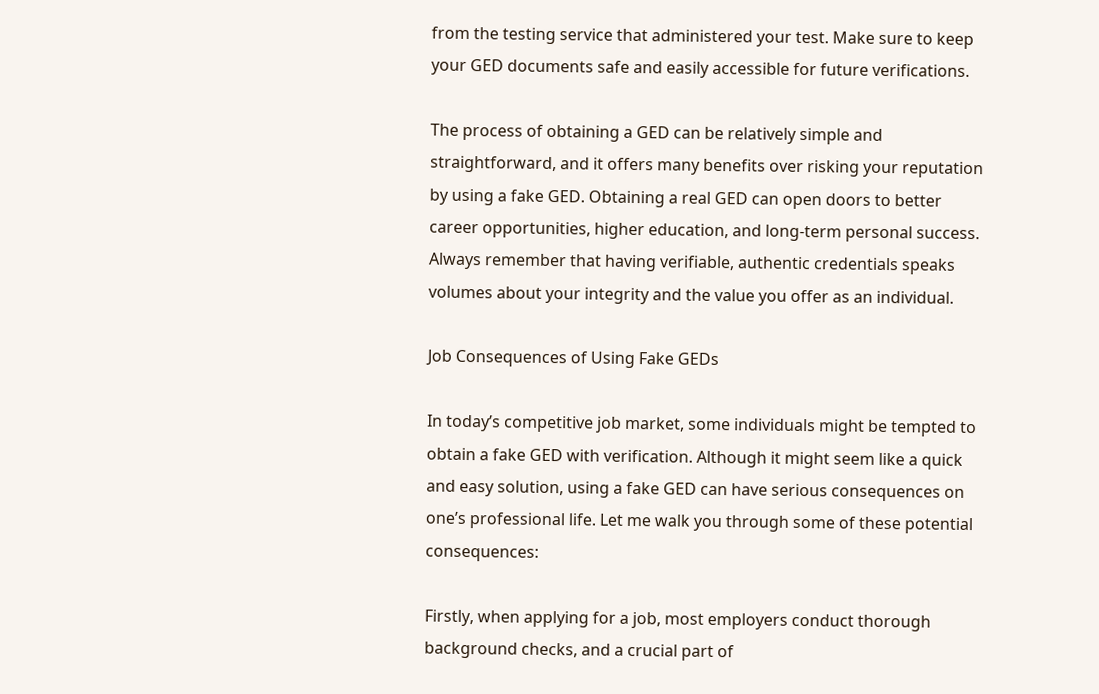from the testing service that administered your test. Make sure to keep your GED documents safe and easily accessible for future verifications.

The process of obtaining a GED can be relatively simple and straightforward, and it offers many benefits over risking your reputation by using a fake GED. Obtaining a real GED can open doors to better career opportunities, higher education, and long-term personal success. Always remember that having verifiable, authentic credentials speaks volumes about your integrity and the value you offer as an individual.

Job Consequences of Using Fake GEDs

In today’s competitive job market, some individuals might be tempted to obtain a fake GED with verification. Although it might seem like a quick and easy solution, using a fake GED can have serious consequences on one’s professional life. Let me walk you through some of these potential consequences:

Firstly, when applying for a job, most employers conduct thorough background checks, and a crucial part of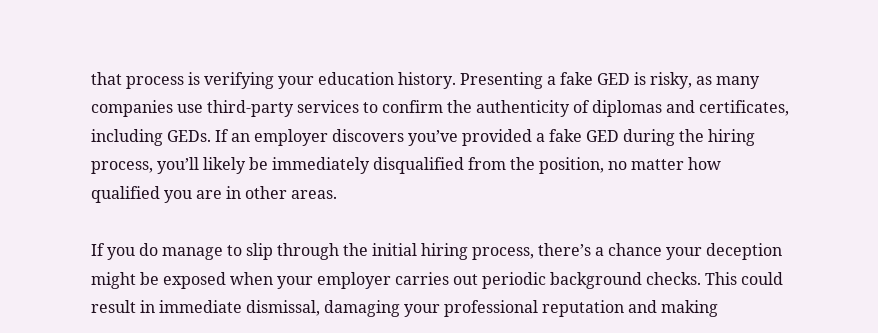that process is verifying your education history. Presenting a fake GED is risky, as many companies use third-party services to confirm the authenticity of diplomas and certificates, including GEDs. If an employer discovers you’ve provided a fake GED during the hiring process, you’ll likely be immediately disqualified from the position, no matter how qualified you are in other areas.

If you do manage to slip through the initial hiring process, there’s a chance your deception might be exposed when your employer carries out periodic background checks. This could result in immediate dismissal, damaging your professional reputation and making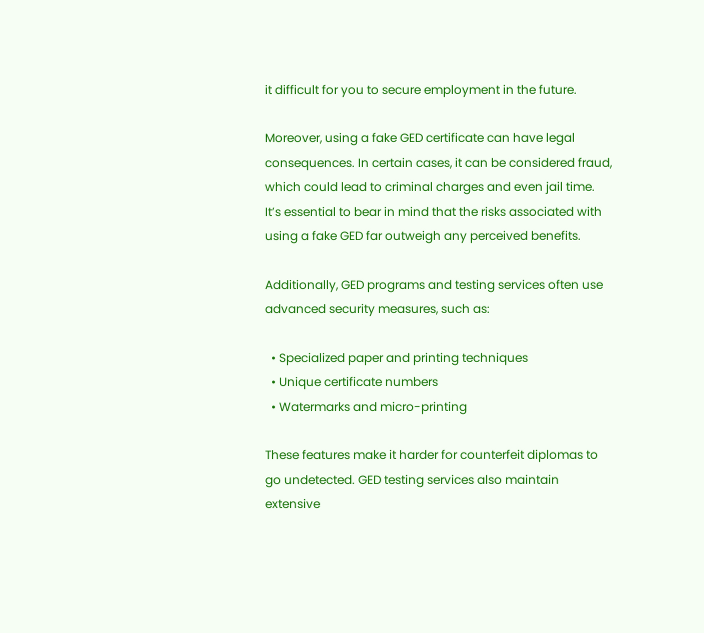it difficult for you to secure employment in the future.

Moreover, using a fake GED certificate can have legal consequences. In certain cases, it can be considered fraud, which could lead to criminal charges and even jail time. It’s essential to bear in mind that the risks associated with using a fake GED far outweigh any perceived benefits.

Additionally, GED programs and testing services often use advanced security measures, such as:

  • Specialized paper and printing techniques
  • Unique certificate numbers
  • Watermarks and micro-printing

These features make it harder for counterfeit diplomas to go undetected. GED testing services also maintain extensive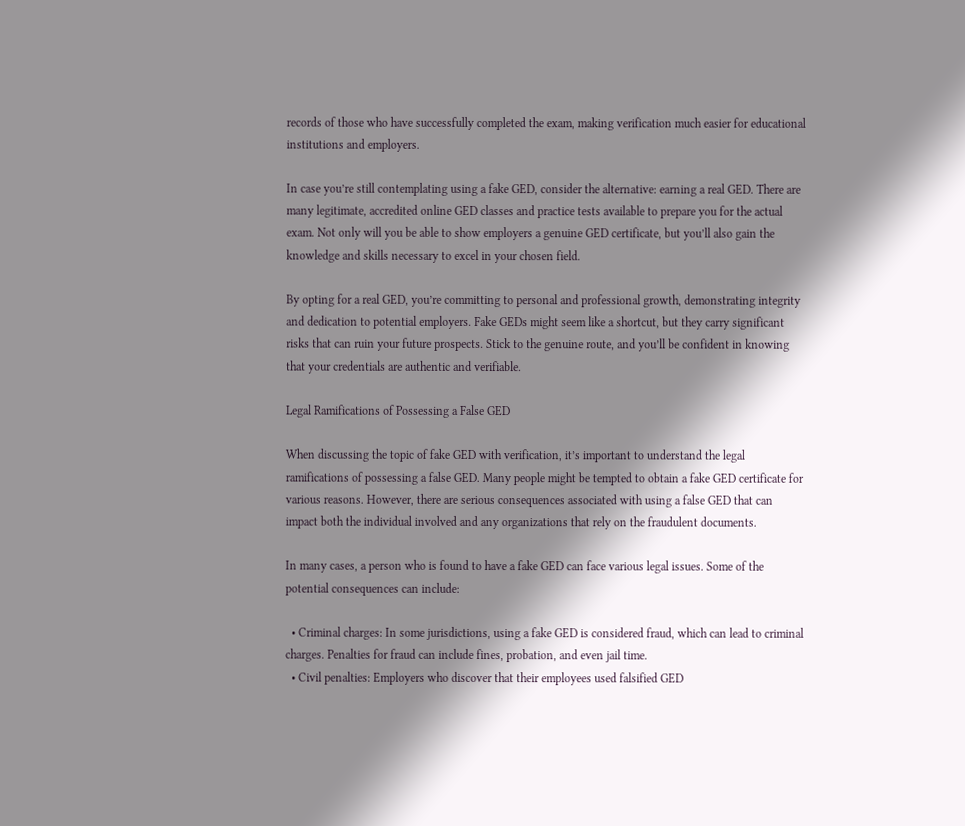records of those who have successfully completed the exam, making verification much easier for educational institutions and employers.

In case you’re still contemplating using a fake GED, consider the alternative: earning a real GED. There are many legitimate, accredited online GED classes and practice tests available to prepare you for the actual exam. Not only will you be able to show employers a genuine GED certificate, but you’ll also gain the knowledge and skills necessary to excel in your chosen field.

By opting for a real GED, you’re committing to personal and professional growth, demonstrating integrity and dedication to potential employers. Fake GEDs might seem like a shortcut, but they carry significant risks that can ruin your future prospects. Stick to the genuine route, and you’ll be confident in knowing that your credentials are authentic and verifiable.

Legal Ramifications of Possessing a False GED

When discussing the topic of fake GED with verification, it’s important to understand the legal ramifications of possessing a false GED. Many people might be tempted to obtain a fake GED certificate for various reasons. However, there are serious consequences associated with using a false GED that can impact both the individual involved and any organizations that rely on the fraudulent documents.

In many cases, a person who is found to have a fake GED can face various legal issues. Some of the potential consequences can include:

  • Criminal charges: In some jurisdictions, using a fake GED is considered fraud, which can lead to criminal charges. Penalties for fraud can include fines, probation, and even jail time.
  • Civil penalties: Employers who discover that their employees used falsified GED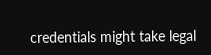credentials might take legal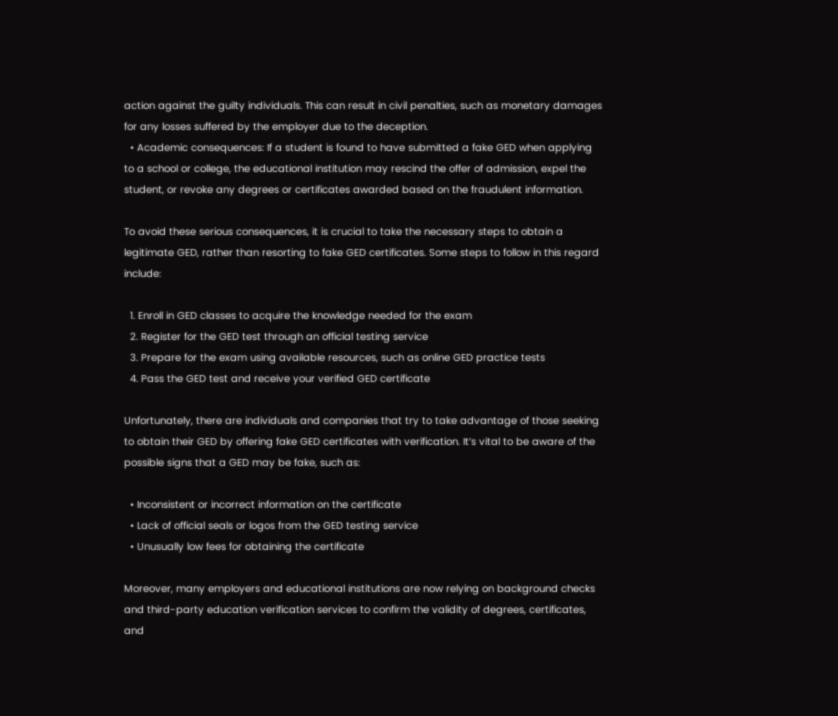action against the guilty individuals. This can result in civil penalties, such as monetary damages for any losses suffered by the employer due to the deception.
  • Academic consequences: If a student is found to have submitted a fake GED when applying to a school or college, the educational institution may rescind the offer of admission, expel the student, or revoke any degrees or certificates awarded based on the fraudulent information.

To avoid these serious consequences, it is crucial to take the necessary steps to obtain a legitimate GED, rather than resorting to fake GED certificates. Some steps to follow in this regard include:

  1. Enroll in GED classes to acquire the knowledge needed for the exam
  2. Register for the GED test through an official testing service
  3. Prepare for the exam using available resources, such as online GED practice tests
  4. Pass the GED test and receive your verified GED certificate

Unfortunately, there are individuals and companies that try to take advantage of those seeking to obtain their GED by offering fake GED certificates with verification. It’s vital to be aware of the possible signs that a GED may be fake, such as:

  • Inconsistent or incorrect information on the certificate
  • Lack of official seals or logos from the GED testing service
  • Unusually low fees for obtaining the certificate

Moreover, many employers and educational institutions are now relying on background checks and third-party education verification services to confirm the validity of degrees, certificates, and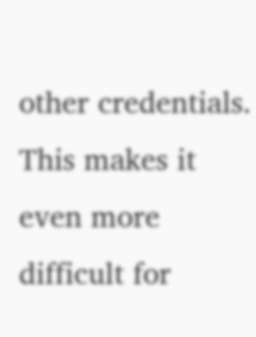other credentials. This makes it even more difficult for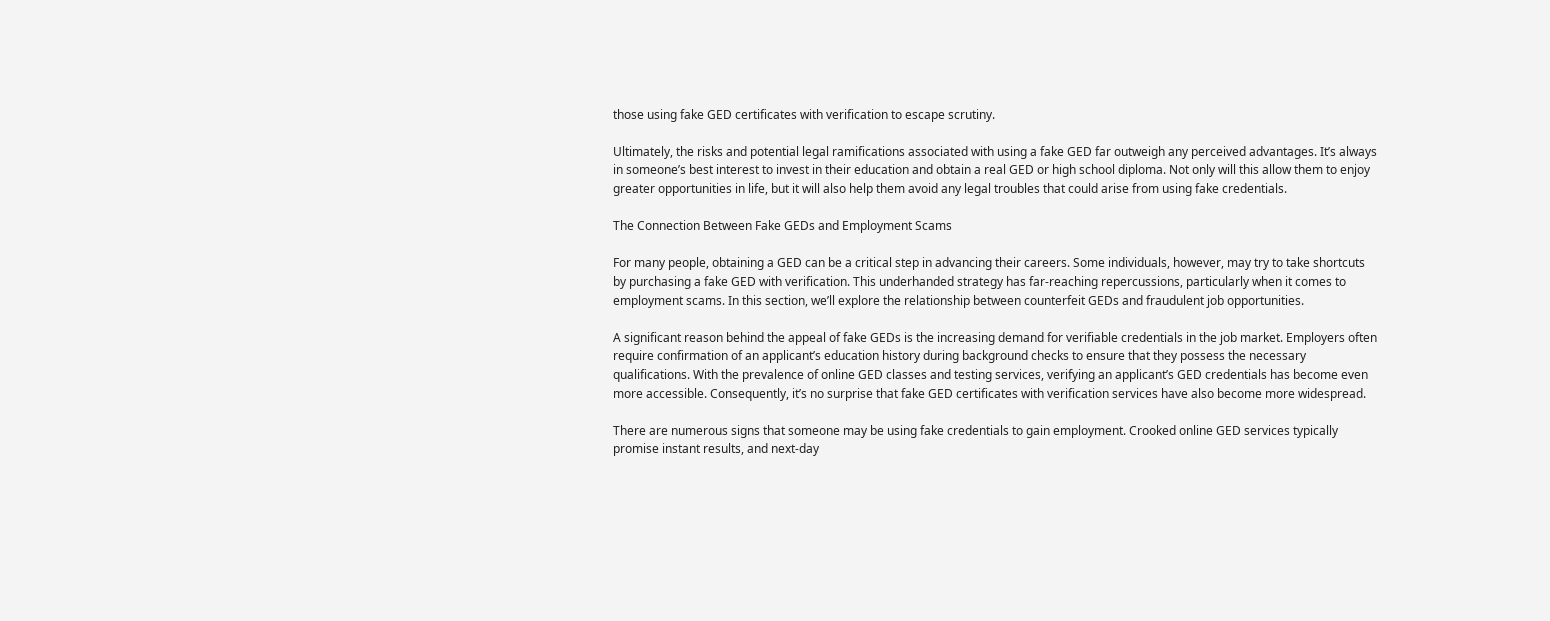those using fake GED certificates with verification to escape scrutiny.

Ultimately, the risks and potential legal ramifications associated with using a fake GED far outweigh any perceived advantages. It’s always in someone’s best interest to invest in their education and obtain a real GED or high school diploma. Not only will this allow them to enjoy greater opportunities in life, but it will also help them avoid any legal troubles that could arise from using fake credentials.

The Connection Between Fake GEDs and Employment Scams

For many people, obtaining a GED can be a critical step in advancing their careers. Some individuals, however, may try to take shortcuts by purchasing a fake GED with verification. This underhanded strategy has far-reaching repercussions, particularly when it comes to employment scams. In this section, we’ll explore the relationship between counterfeit GEDs and fraudulent job opportunities.

A significant reason behind the appeal of fake GEDs is the increasing demand for verifiable credentials in the job market. Employers often require confirmation of an applicant’s education history during background checks to ensure that they possess the necessary qualifications. With the prevalence of online GED classes and testing services, verifying an applicant’s GED credentials has become even more accessible. Consequently, it’s no surprise that fake GED certificates with verification services have also become more widespread.

There are numerous signs that someone may be using fake credentials to gain employment. Crooked online GED services typically promise instant results, and next-day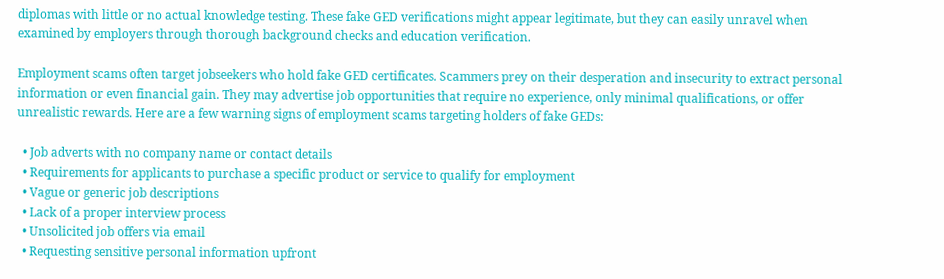diplomas with little or no actual knowledge testing. These fake GED verifications might appear legitimate, but they can easily unravel when examined by employers through thorough background checks and education verification.

Employment scams often target jobseekers who hold fake GED certificates. Scammers prey on their desperation and insecurity to extract personal information or even financial gain. They may advertise job opportunities that require no experience, only minimal qualifications, or offer unrealistic rewards. Here are a few warning signs of employment scams targeting holders of fake GEDs:

  • Job adverts with no company name or contact details
  • Requirements for applicants to purchase a specific product or service to qualify for employment
  • Vague or generic job descriptions
  • Lack of a proper interview process
  • Unsolicited job offers via email
  • Requesting sensitive personal information upfront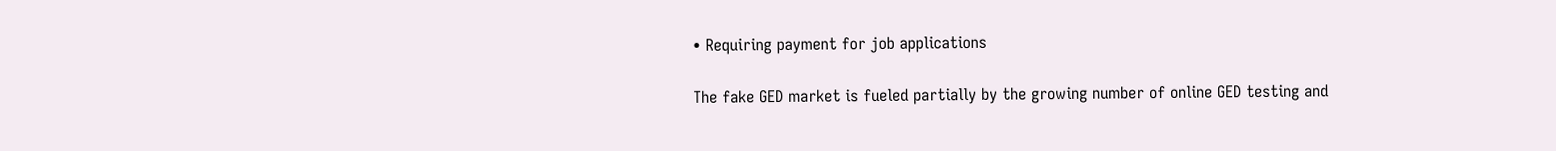• Requiring payment for job applications

The fake GED market is fueled partially by the growing number of online GED testing and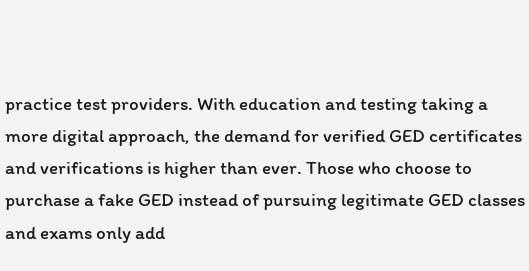practice test providers. With education and testing taking a more digital approach, the demand for verified GED certificates and verifications is higher than ever. Those who choose to purchase a fake GED instead of pursuing legitimate GED classes and exams only add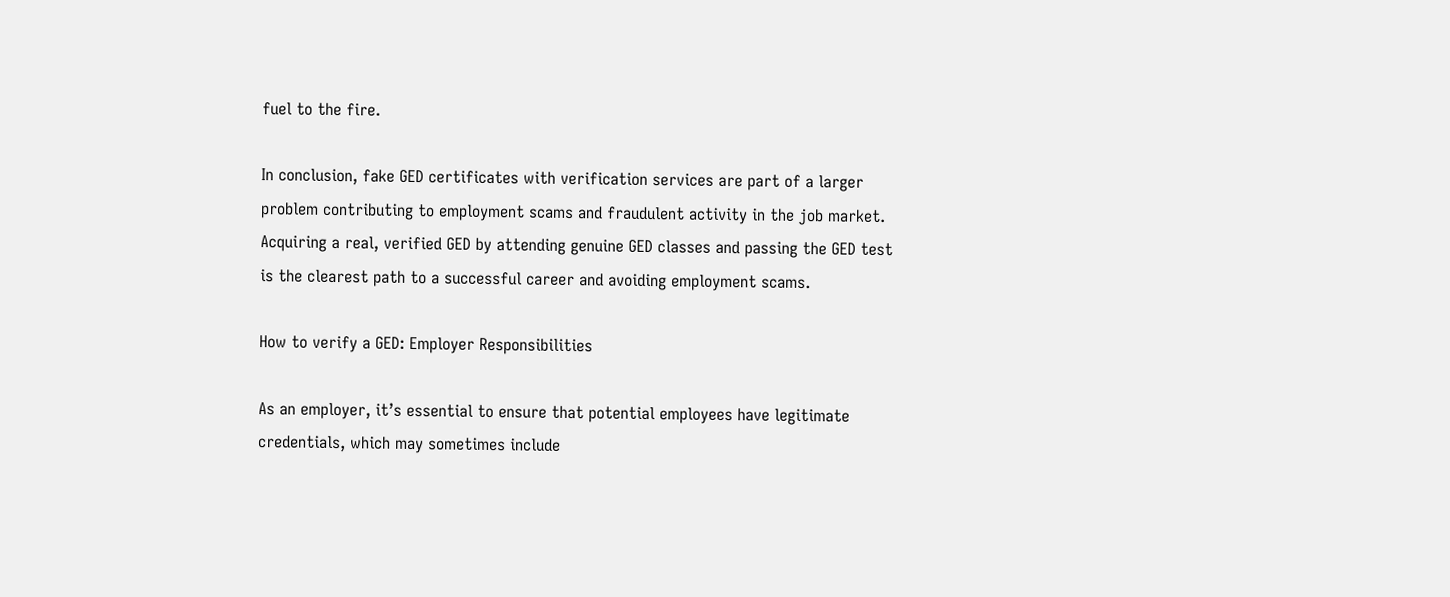fuel to the fire.

In conclusion, fake GED certificates with verification services are part of a larger problem contributing to employment scams and fraudulent activity in the job market. Acquiring a real, verified GED by attending genuine GED classes and passing the GED test is the clearest path to a successful career and avoiding employment scams.

How to verify a GED: Employer Responsibilities

As an employer, it’s essential to ensure that potential employees have legitimate credentials, which may sometimes include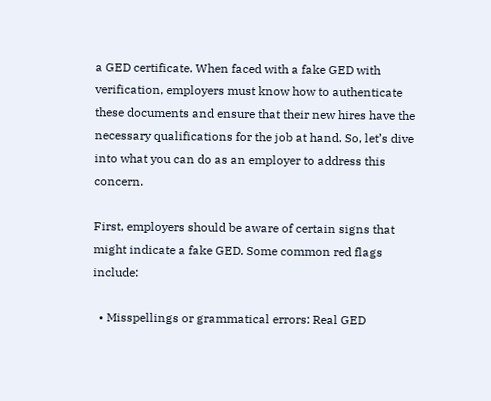a GED certificate. When faced with a fake GED with verification, employers must know how to authenticate these documents and ensure that their new hires have the necessary qualifications for the job at hand. So, let’s dive into what you can do as an employer to address this concern.

First, employers should be aware of certain signs that might indicate a fake GED. Some common red flags include:

  • Misspellings or grammatical errors: Real GED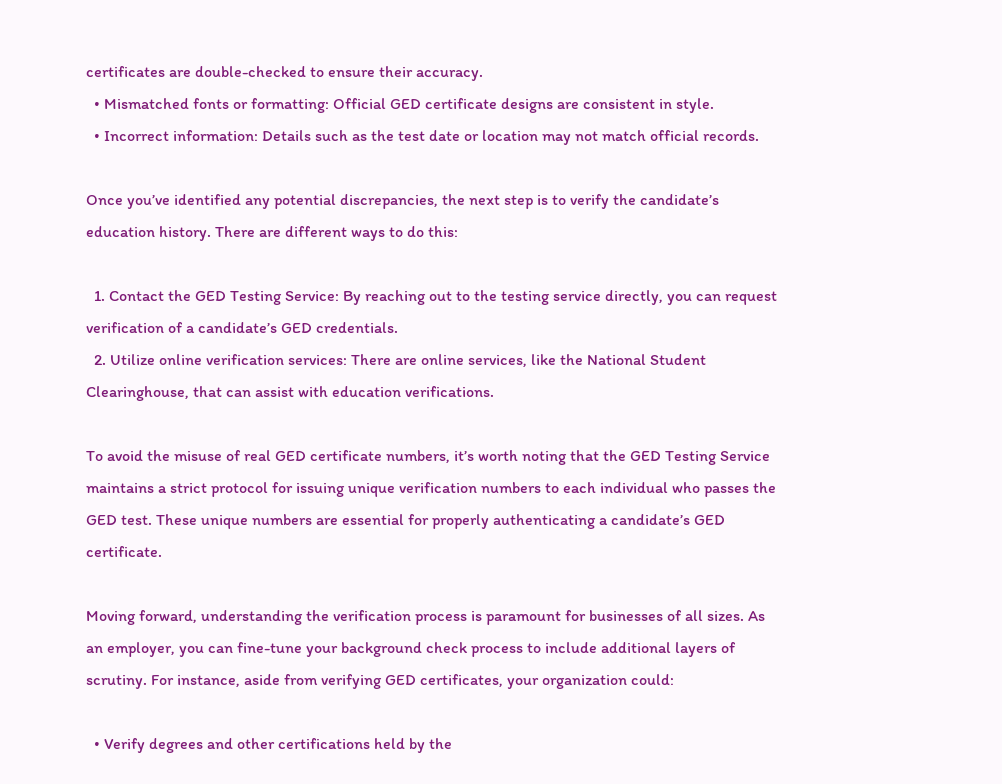certificates are double-checked to ensure their accuracy.
  • Mismatched fonts or formatting: Official GED certificate designs are consistent in style.
  • Incorrect information: Details such as the test date or location may not match official records.

Once you’ve identified any potential discrepancies, the next step is to verify the candidate’s education history. There are different ways to do this:

  1. Contact the GED Testing Service: By reaching out to the testing service directly, you can request verification of a candidate’s GED credentials.
  2. Utilize online verification services: There are online services, like the National Student Clearinghouse, that can assist with education verifications.

To avoid the misuse of real GED certificate numbers, it’s worth noting that the GED Testing Service maintains a strict protocol for issuing unique verification numbers to each individual who passes the GED test. These unique numbers are essential for properly authenticating a candidate’s GED certificate.

Moving forward, understanding the verification process is paramount for businesses of all sizes. As an employer, you can fine-tune your background check process to include additional layers of scrutiny. For instance, aside from verifying GED certificates, your organization could:

  • Verify degrees and other certifications held by the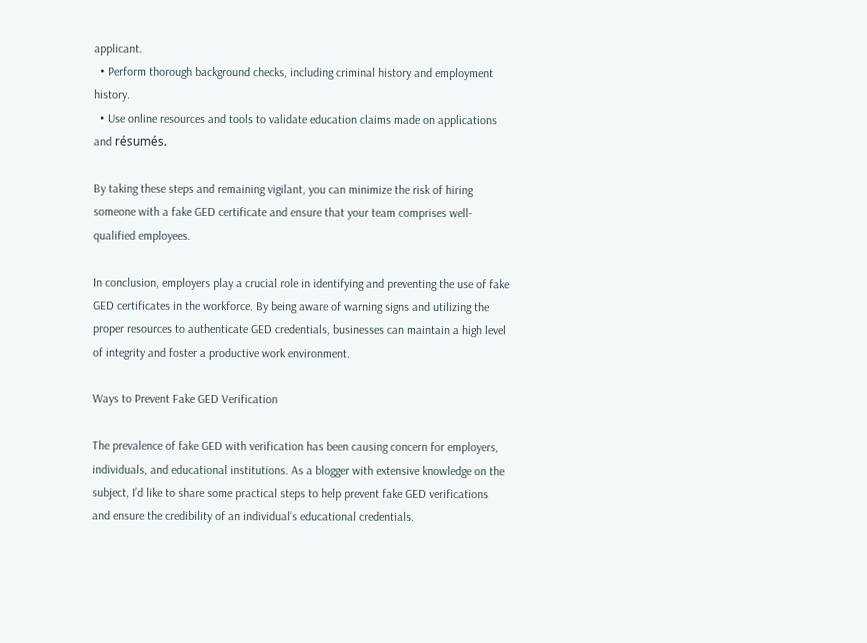applicant.
  • Perform thorough background checks, including criminal history and employment history.
  • Use online resources and tools to validate education claims made on applications and résumés.

By taking these steps and remaining vigilant, you can minimize the risk of hiring someone with a fake GED certificate and ensure that your team comprises well-qualified employees.

In conclusion, employers play a crucial role in identifying and preventing the use of fake GED certificates in the workforce. By being aware of warning signs and utilizing the proper resources to authenticate GED credentials, businesses can maintain a high level of integrity and foster a productive work environment.

Ways to Prevent Fake GED Verification

The prevalence of fake GED with verification has been causing concern for employers, individuals, and educational institutions. As a blogger with extensive knowledge on the subject, I’d like to share some practical steps to help prevent fake GED verifications and ensure the credibility of an individual’s educational credentials.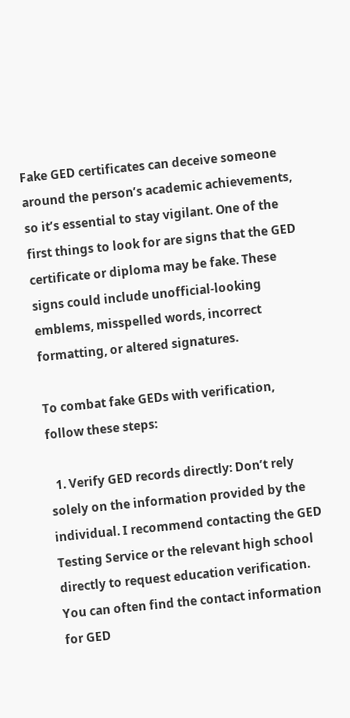Fake GED certificates can deceive someone around the person’s academic achievements, so it’s essential to stay vigilant. One of the first things to look for are signs that the GED certificate or diploma may be fake. These signs could include unofficial-looking emblems, misspelled words, incorrect formatting, or altered signatures.

To combat fake GEDs with verification, follow these steps:

  1. Verify GED records directly: Don’t rely solely on the information provided by the individual. I recommend contacting the GED Testing Service or the relevant high school directly to request education verification. You can often find the contact information for GED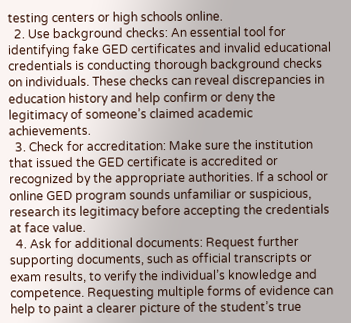testing centers or high schools online.
  2. Use background checks: An essential tool for identifying fake GED certificates and invalid educational credentials is conducting thorough background checks on individuals. These checks can reveal discrepancies in education history and help confirm or deny the legitimacy of someone’s claimed academic achievements.
  3. Check for accreditation: Make sure the institution that issued the GED certificate is accredited or recognized by the appropriate authorities. If a school or online GED program sounds unfamiliar or suspicious, research its legitimacy before accepting the credentials at face value.
  4. Ask for additional documents: Request further supporting documents, such as official transcripts or exam results, to verify the individual’s knowledge and competence. Requesting multiple forms of evidence can help to paint a clearer picture of the student’s true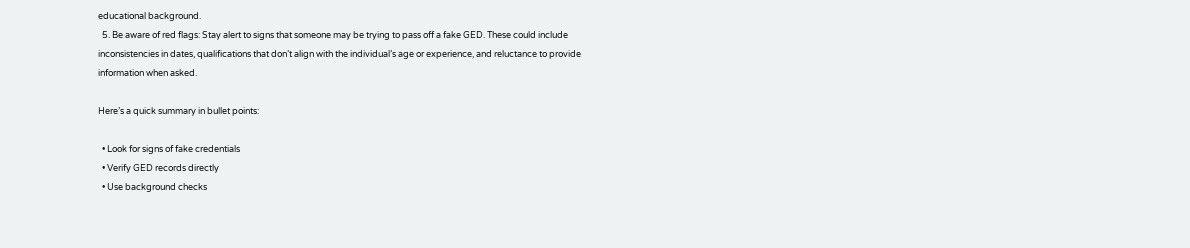educational background.
  5. Be aware of red flags: Stay alert to signs that someone may be trying to pass off a fake GED. These could include inconsistencies in dates, qualifications that don’t align with the individual’s age or experience, and reluctance to provide information when asked.

Here’s a quick summary in bullet points:

  • Look for signs of fake credentials
  • Verify GED records directly
  • Use background checks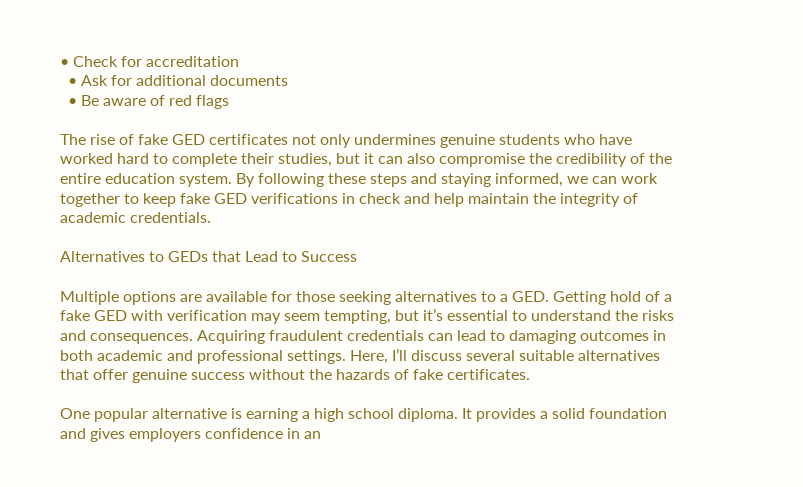• Check for accreditation
  • Ask for additional documents
  • Be aware of red flags

The rise of fake GED certificates not only undermines genuine students who have worked hard to complete their studies, but it can also compromise the credibility of the entire education system. By following these steps and staying informed, we can work together to keep fake GED verifications in check and help maintain the integrity of academic credentials.

Alternatives to GEDs that Lead to Success

Multiple options are available for those seeking alternatives to a GED. Getting hold of a fake GED with verification may seem tempting, but it’s essential to understand the risks and consequences. Acquiring fraudulent credentials can lead to damaging outcomes in both academic and professional settings. Here, I’ll discuss several suitable alternatives that offer genuine success without the hazards of fake certificates.

One popular alternative is earning a high school diploma. It provides a solid foundation and gives employers confidence in an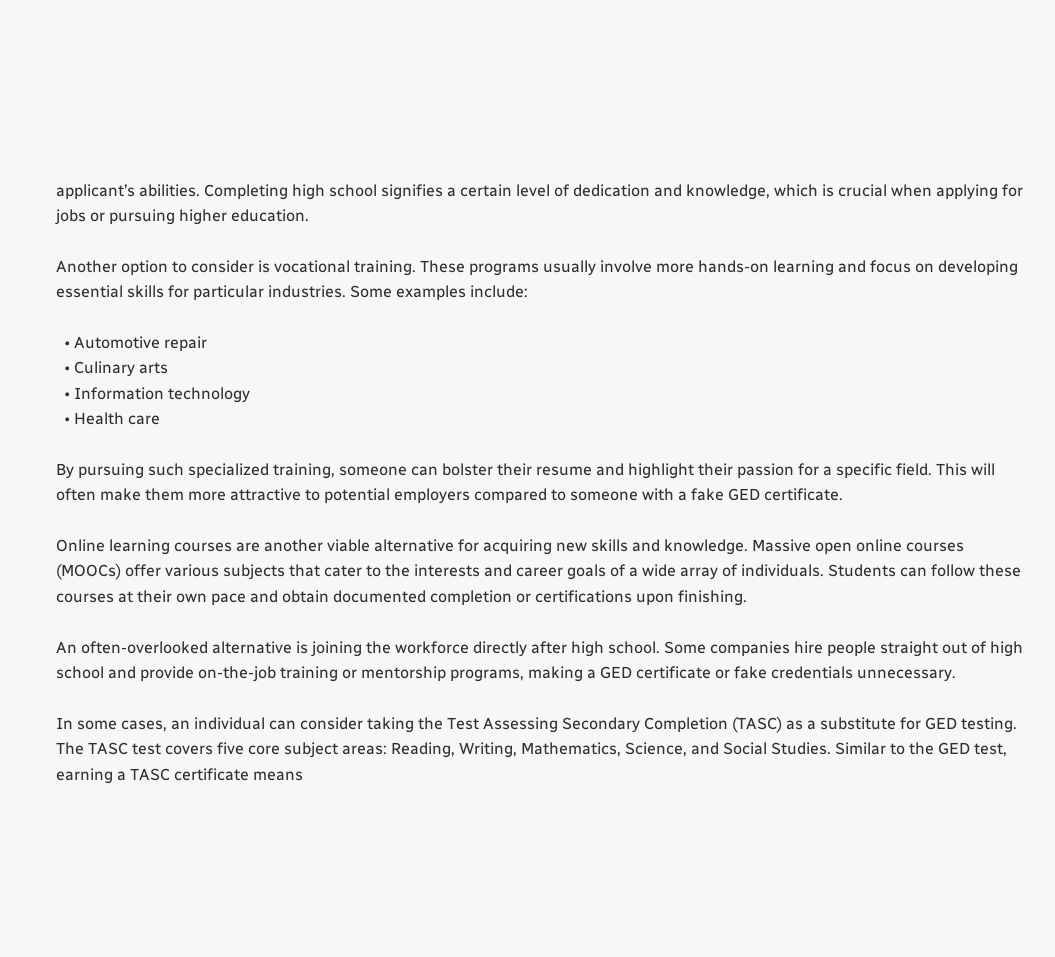applicant’s abilities. Completing high school signifies a certain level of dedication and knowledge, which is crucial when applying for jobs or pursuing higher education.

Another option to consider is vocational training. These programs usually involve more hands-on learning and focus on developing essential skills for particular industries. Some examples include:

  • Automotive repair
  • Culinary arts
  • Information technology
  • Health care

By pursuing such specialized training, someone can bolster their resume and highlight their passion for a specific field. This will often make them more attractive to potential employers compared to someone with a fake GED certificate.

Online learning courses are another viable alternative for acquiring new skills and knowledge. Massive open online courses (MOOCs) offer various subjects that cater to the interests and career goals of a wide array of individuals. Students can follow these courses at their own pace and obtain documented completion or certifications upon finishing.

An often-overlooked alternative is joining the workforce directly after high school. Some companies hire people straight out of high school and provide on-the-job training or mentorship programs, making a GED certificate or fake credentials unnecessary.

In some cases, an individual can consider taking the Test Assessing Secondary Completion (TASC) as a substitute for GED testing. The TASC test covers five core subject areas: Reading, Writing, Mathematics, Science, and Social Studies. Similar to the GED test, earning a TASC certificate means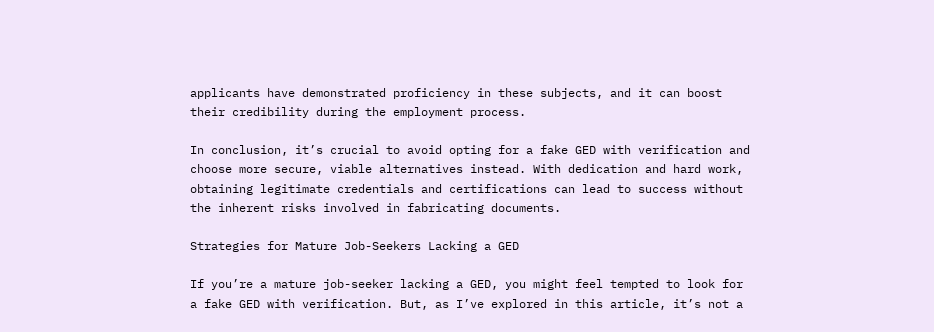applicants have demonstrated proficiency in these subjects, and it can boost their credibility during the employment process.

In conclusion, it’s crucial to avoid opting for a fake GED with verification and choose more secure, viable alternatives instead. With dedication and hard work, obtaining legitimate credentials and certifications can lead to success without the inherent risks involved in fabricating documents.

Strategies for Mature Job-Seekers Lacking a GED

If you’re a mature job-seeker lacking a GED, you might feel tempted to look for a fake GED with verification. But, as I’ve explored in this article, it’s not a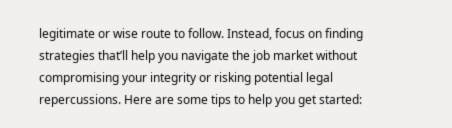legitimate or wise route to follow. Instead, focus on finding strategies that’ll help you navigate the job market without compromising your integrity or risking potential legal repercussions. Here are some tips to help you get started: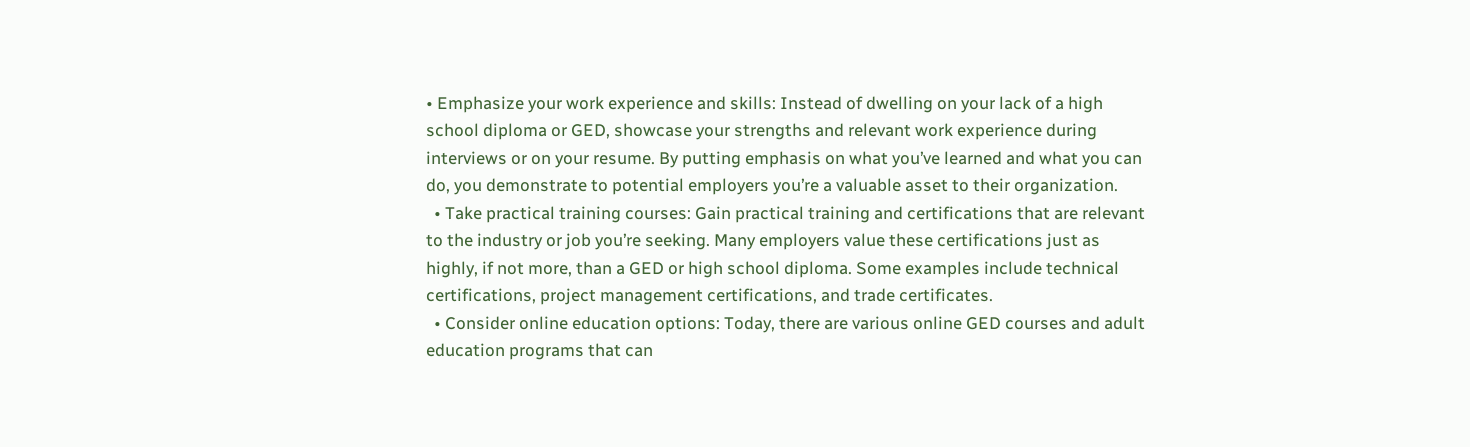• Emphasize your work experience and skills: Instead of dwelling on your lack of a high school diploma or GED, showcase your strengths and relevant work experience during interviews or on your resume. By putting emphasis on what you’ve learned and what you can do, you demonstrate to potential employers you’re a valuable asset to their organization.
  • Take practical training courses: Gain practical training and certifications that are relevant to the industry or job you’re seeking. Many employers value these certifications just as highly, if not more, than a GED or high school diploma. Some examples include technical certifications, project management certifications, and trade certificates.
  • Consider online education options: Today, there are various online GED courses and adult education programs that can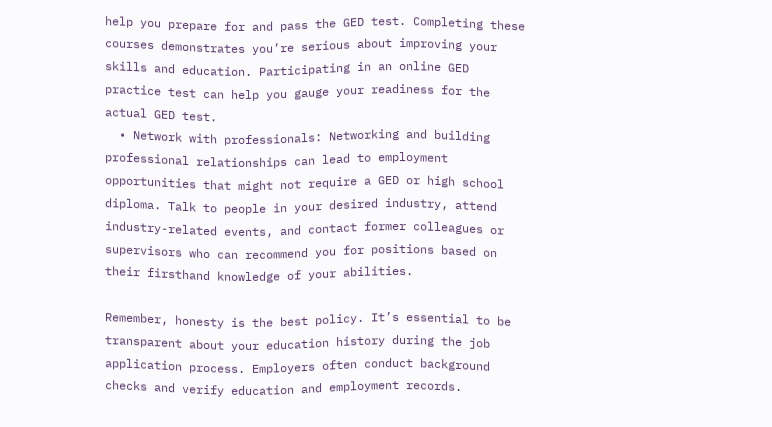help you prepare for and pass the GED test. Completing these courses demonstrates you’re serious about improving your skills and education. Participating in an online GED practice test can help you gauge your readiness for the actual GED test.
  • Network with professionals: Networking and building professional relationships can lead to employment opportunities that might not require a GED or high school diploma. Talk to people in your desired industry, attend industry-related events, and contact former colleagues or supervisors who can recommend you for positions based on their firsthand knowledge of your abilities.

Remember, honesty is the best policy. It’s essential to be transparent about your education history during the job application process. Employers often conduct background checks and verify education and employment records.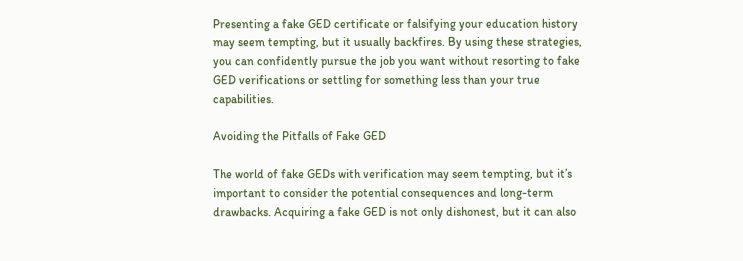Presenting a fake GED certificate or falsifying your education history may seem tempting, but it usually backfires. By using these strategies, you can confidently pursue the job you want without resorting to fake GED verifications or settling for something less than your true capabilities.

Avoiding the Pitfalls of Fake GED

The world of fake GEDs with verification may seem tempting, but it’s important to consider the potential consequences and long-term drawbacks. Acquiring a fake GED is not only dishonest, but it can also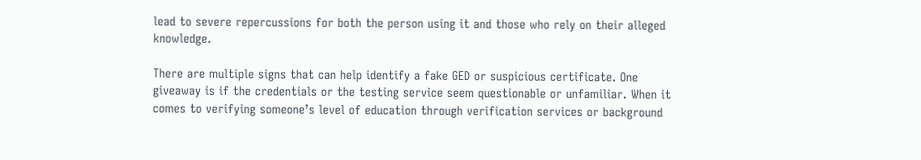lead to severe repercussions for both the person using it and those who rely on their alleged knowledge.

There are multiple signs that can help identify a fake GED or suspicious certificate. One giveaway is if the credentials or the testing service seem questionable or unfamiliar. When it comes to verifying someone’s level of education through verification services or background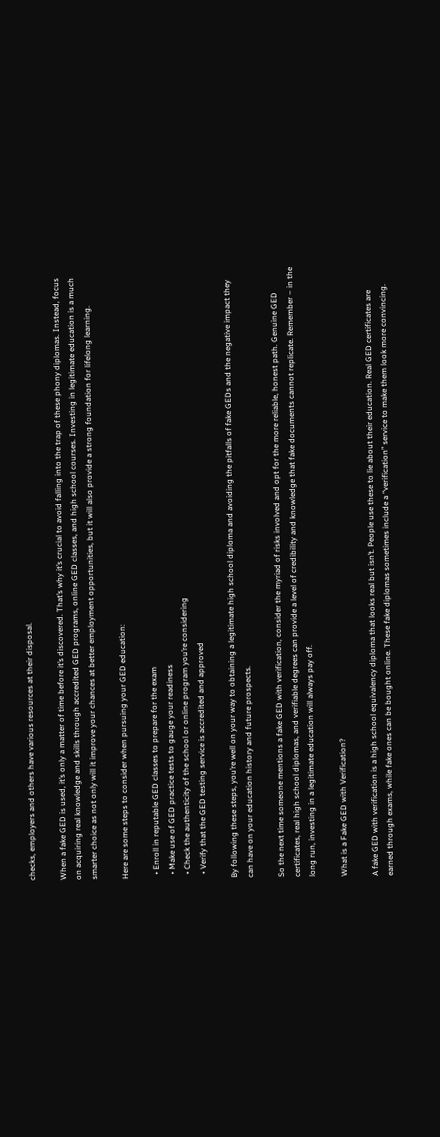checks, employers and others have various resources at their disposal.

When a fake GED is used, it’s only a matter of time before it’s discovered. That’s why it’s crucial to avoid falling into the trap of these phony diplomas. Instead, focus on acquiring real knowledge and skills through accredited GED programs, online GED classes, and high school courses. Investing in legitimate education is a much smarter choice as not only will it improve your chances at better employment opportunities, but it will also provide a strong foundation for lifelong learning.

Here are some steps to consider when pursuing your GED education:

  • Enroll in reputable GED classes to prepare for the exam
  • Make use of GED practice tests to gauge your readiness
  • Check the authenticity of the school or online program you’re considering
  • Verify that the GED testing service is accredited and approved

By following these steps, you’re well on your way to obtaining a legitimate high school diploma and avoiding the pitfalls of fake GEDs and the negative impact they can have on your education history and future prospects.

So the next time someone mentions a fake GED with verification, consider the myriad of risks involved and opt for the more reliable, honest path. Genuine GED certificates, real high school diplomas, and verifiable degrees can provide a level of credibility and knowledge that fake documents cannot replicate. Remember – in the long run, investing in a legitimate education will always pay off.

What is a Fake GED with Verification?

A fake GED with verification is a high school equivalency diploma that looks real but isn’t. People use these to lie about their education. Real GED certificates are earned through exams, while fake ones can be bought online. These fake diplomas sometimes include a “verification” service to make them look more convincing.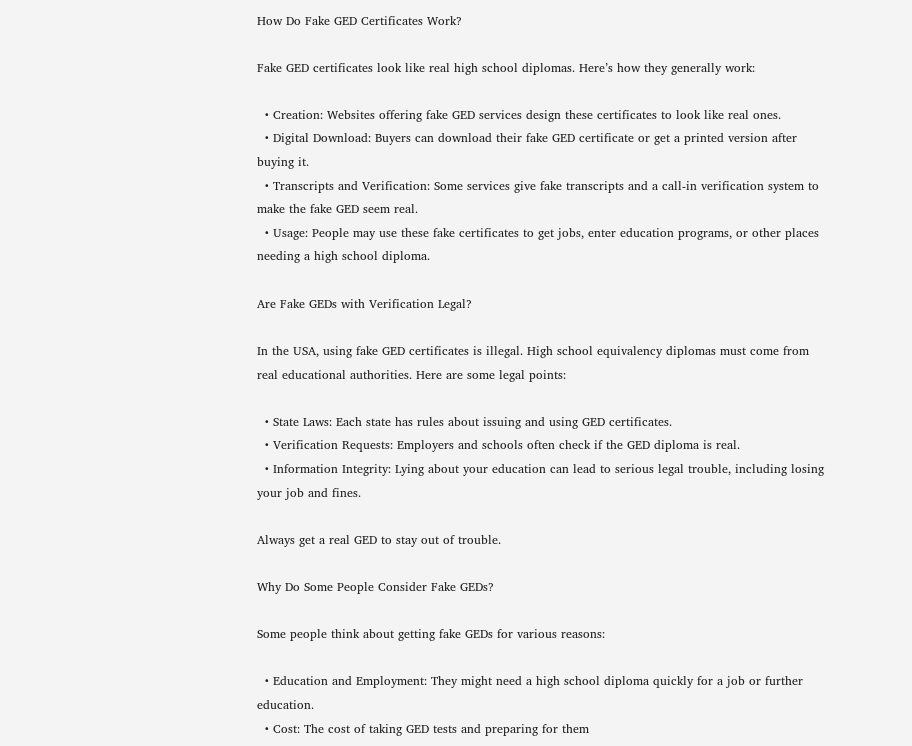How Do Fake GED Certificates Work?

Fake GED certificates look like real high school diplomas. Here’s how they generally work:

  • Creation: Websites offering fake GED services design these certificates to look like real ones.
  • Digital Download: Buyers can download their fake GED certificate or get a printed version after buying it.
  • Transcripts and Verification: Some services give fake transcripts and a call-in verification system to make the fake GED seem real.
  • Usage: People may use these fake certificates to get jobs, enter education programs, or other places needing a high school diploma.

Are Fake GEDs with Verification Legal?

In the USA, using fake GED certificates is illegal. High school equivalency diplomas must come from real educational authorities. Here are some legal points:

  • State Laws: Each state has rules about issuing and using GED certificates.
  • Verification Requests: Employers and schools often check if the GED diploma is real.
  • Information Integrity: Lying about your education can lead to serious legal trouble, including losing your job and fines.

Always get a real GED to stay out of trouble.

Why Do Some People Consider Fake GEDs?

Some people think about getting fake GEDs for various reasons:

  • Education and Employment: They might need a high school diploma quickly for a job or further education.
  • Cost: The cost of taking GED tests and preparing for them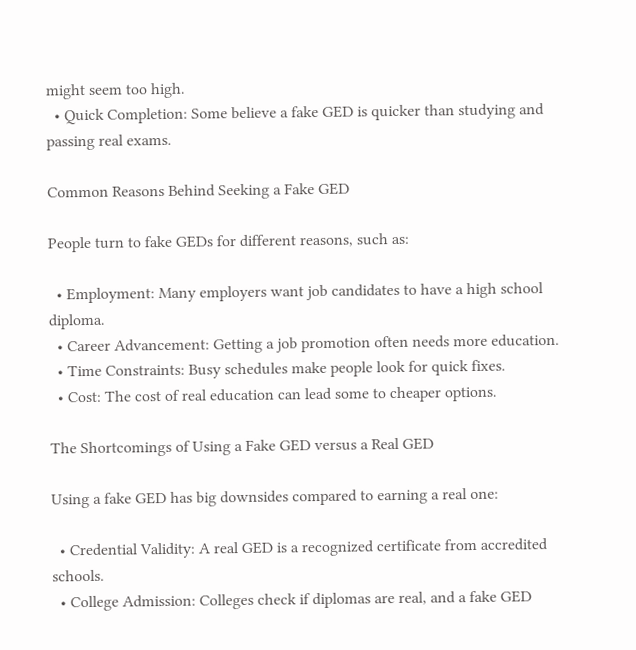might seem too high.
  • Quick Completion: Some believe a fake GED is quicker than studying and passing real exams.

Common Reasons Behind Seeking a Fake GED

People turn to fake GEDs for different reasons, such as:

  • Employment: Many employers want job candidates to have a high school diploma.
  • Career Advancement: Getting a job promotion often needs more education.
  • Time Constraints: Busy schedules make people look for quick fixes.
  • Cost: The cost of real education can lead some to cheaper options.

The Shortcomings of Using a Fake GED versus a Real GED

Using a fake GED has big downsides compared to earning a real one:

  • Credential Validity: A real GED is a recognized certificate from accredited schools.
  • College Admission: Colleges check if diplomas are real, and a fake GED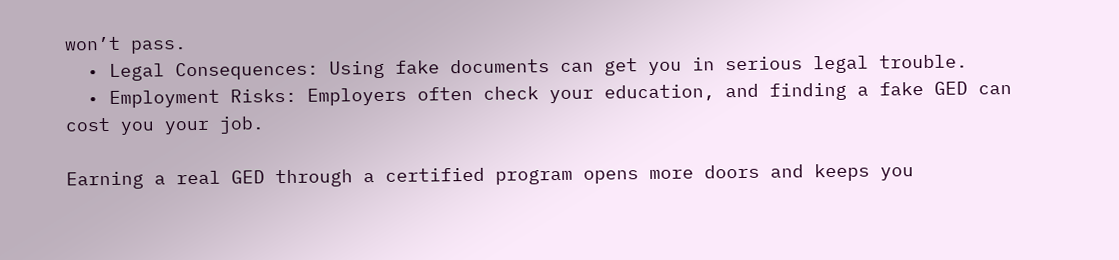won’t pass.
  • Legal Consequences: Using fake documents can get you in serious legal trouble.
  • Employment Risks: Employers often check your education, and finding a fake GED can cost you your job.

Earning a real GED through a certified program opens more doors and keeps you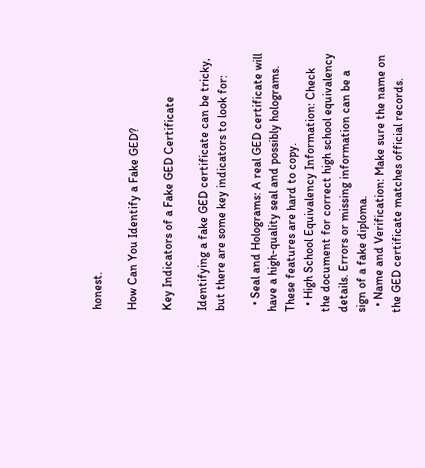honest.

How Can You Identify a Fake GED?

Key Indicators of a Fake GED Certificate

Identifying a fake GED certificate can be tricky, but there are some key indicators to look for:

  • Seal and Holograms: A real GED certificate will have a high-quality seal and possibly holograms. These features are hard to copy.
  • High School Equivalency Information: Check the document for correct high school equivalency details. Errors or missing information can be a sign of a fake diploma.
  • Name and Verification: Make sure the name on the GED certificate matches official records.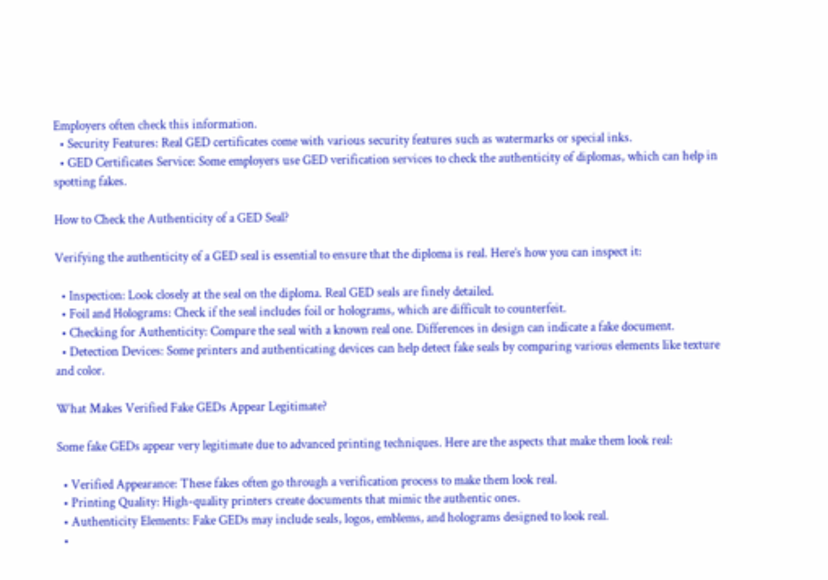Employers often check this information.
  • Security Features: Real GED certificates come with various security features such as watermarks or special inks.
  • GED Certificates Service: Some employers use GED verification services to check the authenticity of diplomas, which can help in spotting fakes.

How to Check the Authenticity of a GED Seal?

Verifying the authenticity of a GED seal is essential to ensure that the diploma is real. Here’s how you can inspect it:

  • Inspection: Look closely at the seal on the diploma. Real GED seals are finely detailed.
  • Foil and Holograms: Check if the seal includes foil or holograms, which are difficult to counterfeit.
  • Checking for Authenticity: Compare the seal with a known real one. Differences in design can indicate a fake document.
  • Detection Devices: Some printers and authenticating devices can help detect fake seals by comparing various elements like texture and color.

What Makes Verified Fake GEDs Appear Legitimate?

Some fake GEDs appear very legitimate due to advanced printing techniques. Here are the aspects that make them look real:

  • Verified Appearance: These fakes often go through a verification process to make them look real.
  • Printing Quality: High-quality printers create documents that mimic the authentic ones.
  • Authenticity Elements: Fake GEDs may include seals, logos, emblems, and holograms designed to look real.
  •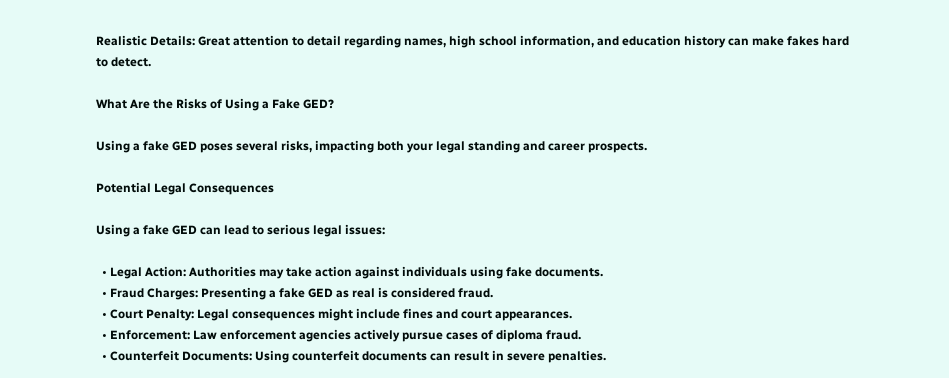Realistic Details: Great attention to detail regarding names, high school information, and education history can make fakes hard to detect.

What Are the Risks of Using a Fake GED?

Using a fake GED poses several risks, impacting both your legal standing and career prospects.

Potential Legal Consequences

Using a fake GED can lead to serious legal issues:

  • Legal Action: Authorities may take action against individuals using fake documents.
  • Fraud Charges: Presenting a fake GED as real is considered fraud.
  • Court Penalty: Legal consequences might include fines and court appearances.
  • Enforcement: Law enforcement agencies actively pursue cases of diploma fraud.
  • Counterfeit Documents: Using counterfeit documents can result in severe penalties.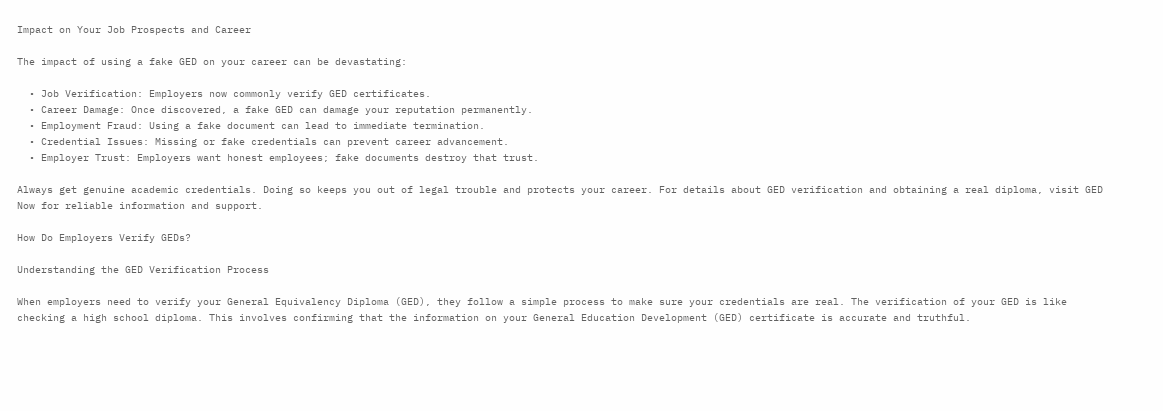Impact on Your Job Prospects and Career

The impact of using a fake GED on your career can be devastating:

  • Job Verification: Employers now commonly verify GED certificates.
  • Career Damage: Once discovered, a fake GED can damage your reputation permanently.
  • Employment Fraud: Using a fake document can lead to immediate termination.
  • Credential Issues: Missing or fake credentials can prevent career advancement.
  • Employer Trust: Employers want honest employees; fake documents destroy that trust.

Always get genuine academic credentials. Doing so keeps you out of legal trouble and protects your career. For details about GED verification and obtaining a real diploma, visit GED Now for reliable information and support.

How Do Employers Verify GEDs?

Understanding the GED Verification Process

When employers need to verify your General Equivalency Diploma (GED), they follow a simple process to make sure your credentials are real. The verification of your GED is like checking a high school diploma. This involves confirming that the information on your General Education Development (GED) certificate is accurate and truthful.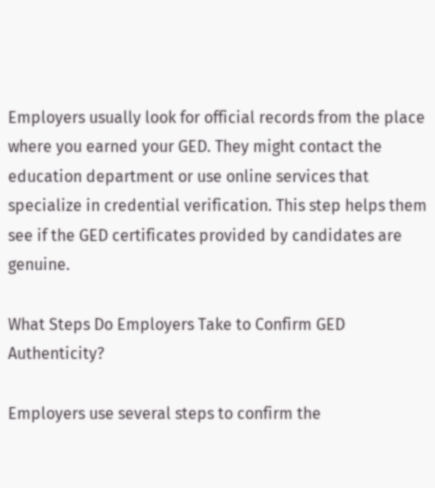Employers usually look for official records from the place where you earned your GED. They might contact the education department or use online services that specialize in credential verification. This step helps them see if the GED certificates provided by candidates are genuine.

What Steps Do Employers Take to Confirm GED Authenticity?

Employers use several steps to confirm the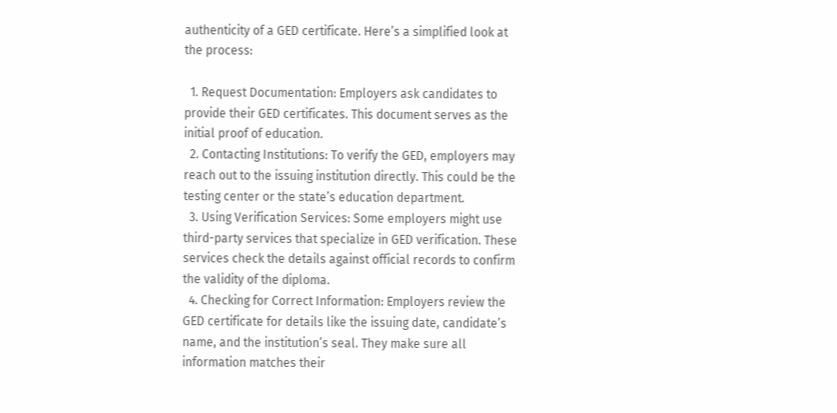authenticity of a GED certificate. Here’s a simplified look at the process:

  1. Request Documentation: Employers ask candidates to provide their GED certificates. This document serves as the initial proof of education.
  2. Contacting Institutions: To verify the GED, employers may reach out to the issuing institution directly. This could be the testing center or the state’s education department.
  3. Using Verification Services: Some employers might use third-party services that specialize in GED verification. These services check the details against official records to confirm the validity of the diploma.
  4. Checking for Correct Information: Employers review the GED certificate for details like the issuing date, candidate’s name, and the institution’s seal. They make sure all information matches their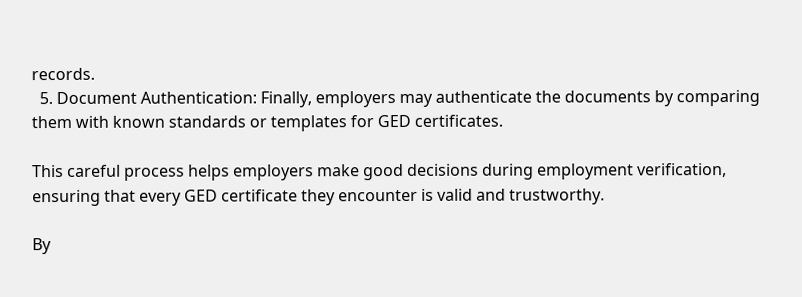records.
  5. Document Authentication: Finally, employers may authenticate the documents by comparing them with known standards or templates for GED certificates.

This careful process helps employers make good decisions during employment verification, ensuring that every GED certificate they encounter is valid and trustworthy.

By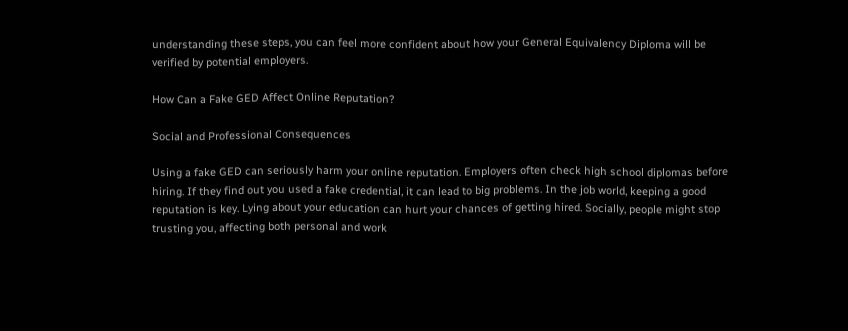understanding these steps, you can feel more confident about how your General Equivalency Diploma will be verified by potential employers.

How Can a Fake GED Affect Online Reputation?

Social and Professional Consequences

Using a fake GED can seriously harm your online reputation. Employers often check high school diplomas before hiring. If they find out you used a fake credential, it can lead to big problems. In the job world, keeping a good reputation is key. Lying about your education can hurt your chances of getting hired. Socially, people might stop trusting you, affecting both personal and work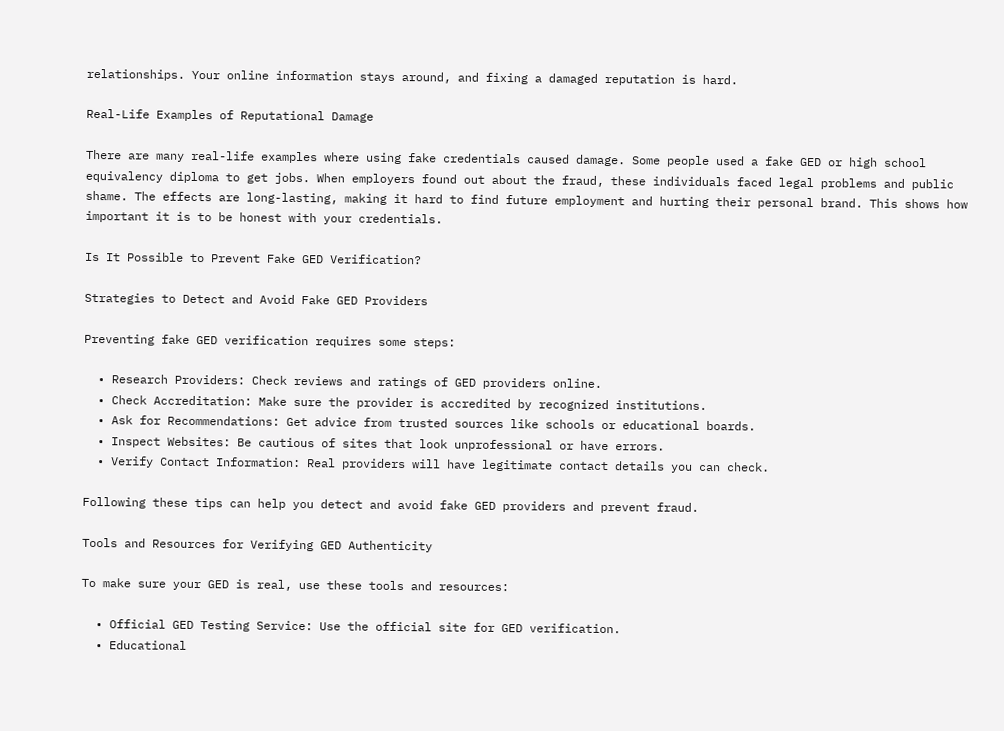relationships. Your online information stays around, and fixing a damaged reputation is hard.

Real-Life Examples of Reputational Damage

There are many real-life examples where using fake credentials caused damage. Some people used a fake GED or high school equivalency diploma to get jobs. When employers found out about the fraud, these individuals faced legal problems and public shame. The effects are long-lasting, making it hard to find future employment and hurting their personal brand. This shows how important it is to be honest with your credentials.

Is It Possible to Prevent Fake GED Verification?

Strategies to Detect and Avoid Fake GED Providers

Preventing fake GED verification requires some steps:

  • Research Providers: Check reviews and ratings of GED providers online.
  • Check Accreditation: Make sure the provider is accredited by recognized institutions.
  • Ask for Recommendations: Get advice from trusted sources like schools or educational boards.
  • Inspect Websites: Be cautious of sites that look unprofessional or have errors.
  • Verify Contact Information: Real providers will have legitimate contact details you can check.

Following these tips can help you detect and avoid fake GED providers and prevent fraud.

Tools and Resources for Verifying GED Authenticity

To make sure your GED is real, use these tools and resources:

  • Official GED Testing Service: Use the official site for GED verification.
  • Educational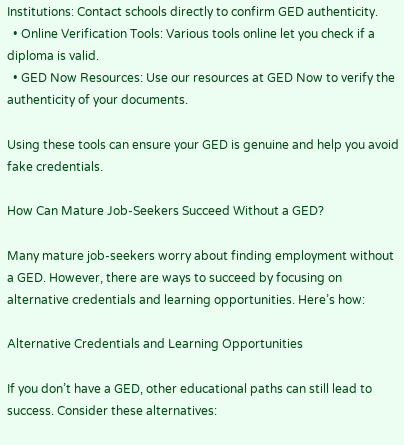Institutions: Contact schools directly to confirm GED authenticity.
  • Online Verification Tools: Various tools online let you check if a diploma is valid.
  • GED Now Resources: Use our resources at GED Now to verify the authenticity of your documents.

Using these tools can ensure your GED is genuine and help you avoid fake credentials.

How Can Mature Job-Seekers Succeed Without a GED?

Many mature job-seekers worry about finding employment without a GED. However, there are ways to succeed by focusing on alternative credentials and learning opportunities. Here’s how:

Alternative Credentials and Learning Opportunities

If you don’t have a GED, other educational paths can still lead to success. Consider these alternatives: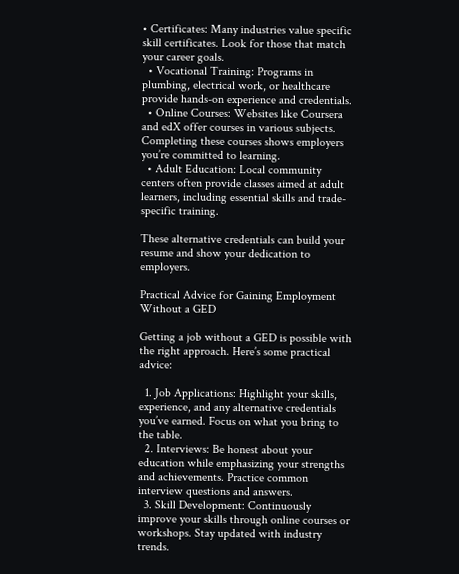• Certificates: Many industries value specific skill certificates. Look for those that match your career goals.
  • Vocational Training: Programs in plumbing, electrical work, or healthcare provide hands-on experience and credentials.
  • Online Courses: Websites like Coursera and edX offer courses in various subjects. Completing these courses shows employers you’re committed to learning.
  • Adult Education: Local community centers often provide classes aimed at adult learners, including essential skills and trade-specific training.

These alternative credentials can build your resume and show your dedication to employers.

Practical Advice for Gaining Employment Without a GED

Getting a job without a GED is possible with the right approach. Here’s some practical advice:

  1. Job Applications: Highlight your skills, experience, and any alternative credentials you’ve earned. Focus on what you bring to the table.
  2. Interviews: Be honest about your education while emphasizing your strengths and achievements. Practice common interview questions and answers.
  3. Skill Development: Continuously improve your skills through online courses or workshops. Stay updated with industry trends.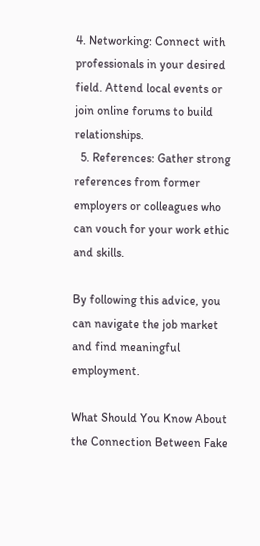4. Networking: Connect with professionals in your desired field. Attend local events or join online forums to build relationships.
  5. References: Gather strong references from former employers or colleagues who can vouch for your work ethic and skills.

By following this advice, you can navigate the job market and find meaningful employment.

What Should You Know About the Connection Between Fake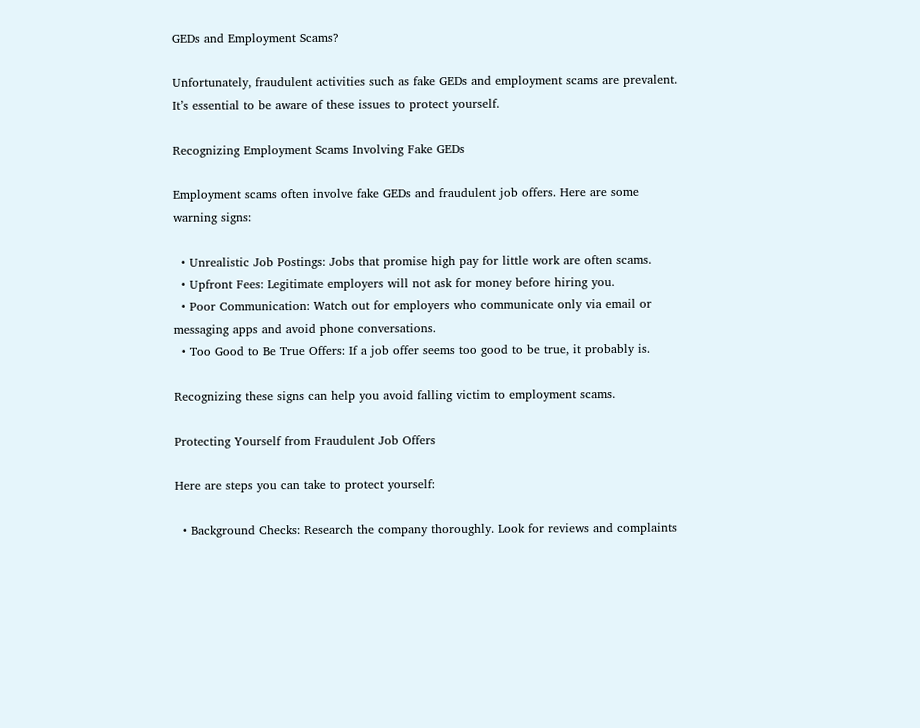GEDs and Employment Scams?

Unfortunately, fraudulent activities such as fake GEDs and employment scams are prevalent. It’s essential to be aware of these issues to protect yourself.

Recognizing Employment Scams Involving Fake GEDs

Employment scams often involve fake GEDs and fraudulent job offers. Here are some warning signs:

  • Unrealistic Job Postings: Jobs that promise high pay for little work are often scams.
  • Upfront Fees: Legitimate employers will not ask for money before hiring you.
  • Poor Communication: Watch out for employers who communicate only via email or messaging apps and avoid phone conversations.
  • Too Good to Be True Offers: If a job offer seems too good to be true, it probably is.

Recognizing these signs can help you avoid falling victim to employment scams.

Protecting Yourself from Fraudulent Job Offers

Here are steps you can take to protect yourself:

  • Background Checks: Research the company thoroughly. Look for reviews and complaints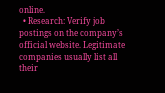online.
  • Research: Verify job postings on the company’s official website. Legitimate companies usually list all their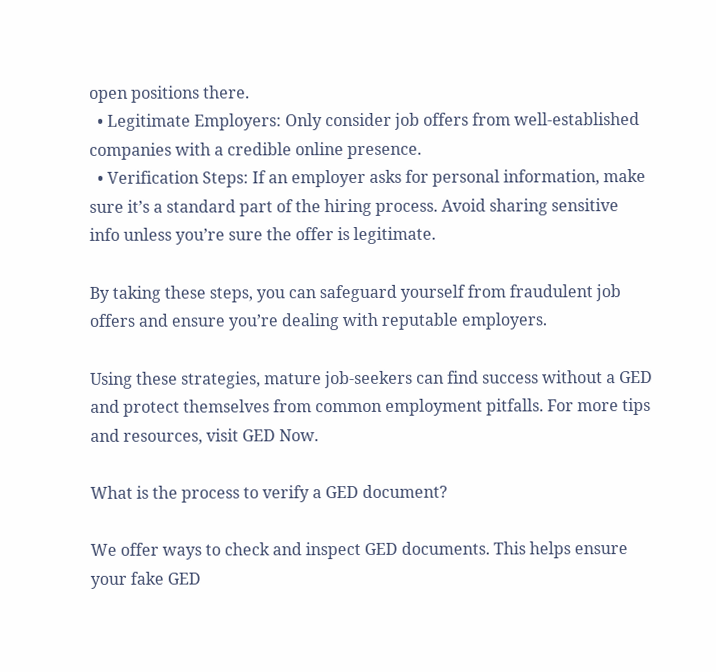open positions there.
  • Legitimate Employers: Only consider job offers from well-established companies with a credible online presence.
  • Verification Steps: If an employer asks for personal information, make sure it’s a standard part of the hiring process. Avoid sharing sensitive info unless you’re sure the offer is legitimate.

By taking these steps, you can safeguard yourself from fraudulent job offers and ensure you’re dealing with reputable employers.

Using these strategies, mature job-seekers can find success without a GED and protect themselves from common employment pitfalls. For more tips and resources, visit GED Now.

What is the process to verify a GED document?

We offer ways to check and inspect GED documents. This helps ensure your fake GED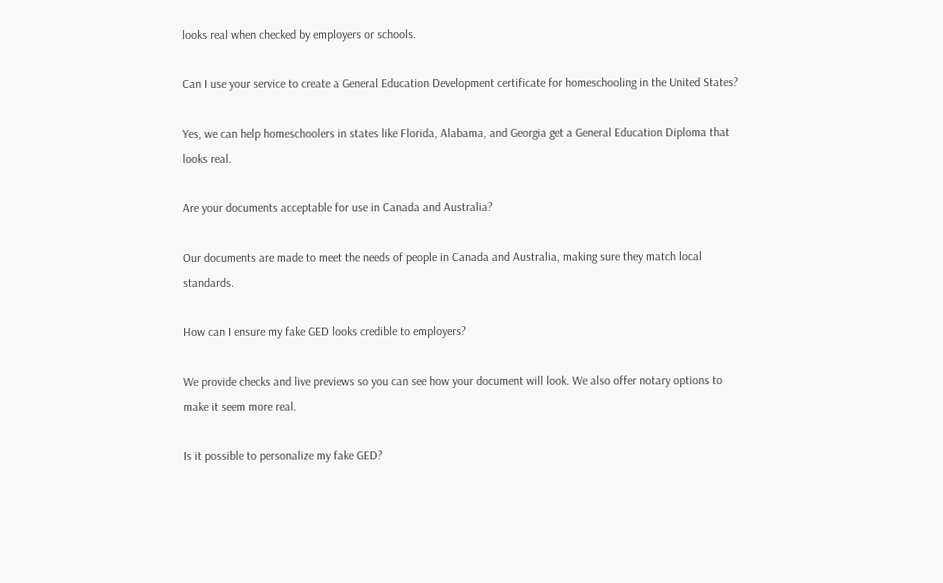looks real when checked by employers or schools.

Can I use your service to create a General Education Development certificate for homeschooling in the United States?

Yes, we can help homeschoolers in states like Florida, Alabama, and Georgia get a General Education Diploma that looks real.

Are your documents acceptable for use in Canada and Australia?

Our documents are made to meet the needs of people in Canada and Australia, making sure they match local standards.

How can I ensure my fake GED looks credible to employers?

We provide checks and live previews so you can see how your document will look. We also offer notary options to make it seem more real.

Is it possible to personalize my fake GED?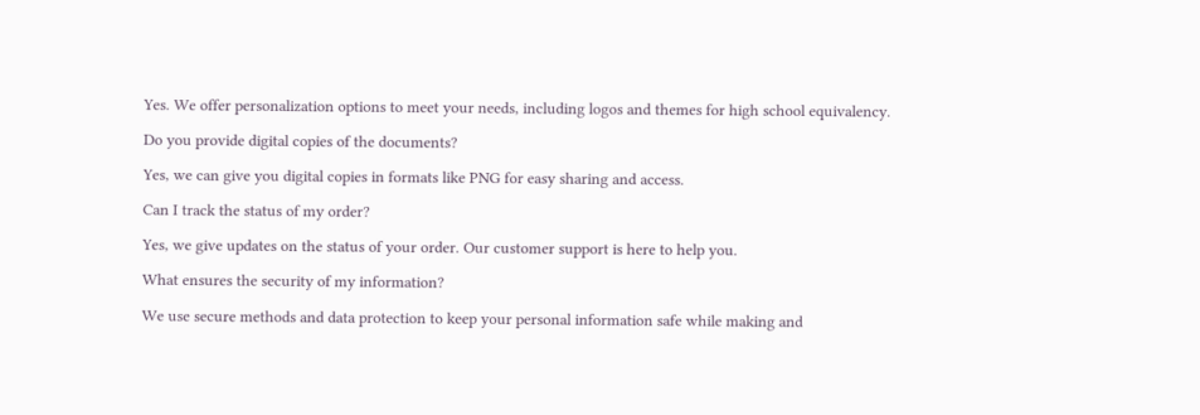Yes. We offer personalization options to meet your needs, including logos and themes for high school equivalency.

Do you provide digital copies of the documents?

Yes, we can give you digital copies in formats like PNG for easy sharing and access.

Can I track the status of my order?

Yes, we give updates on the status of your order. Our customer support is here to help you.

What ensures the security of my information?

We use secure methods and data protection to keep your personal information safe while making and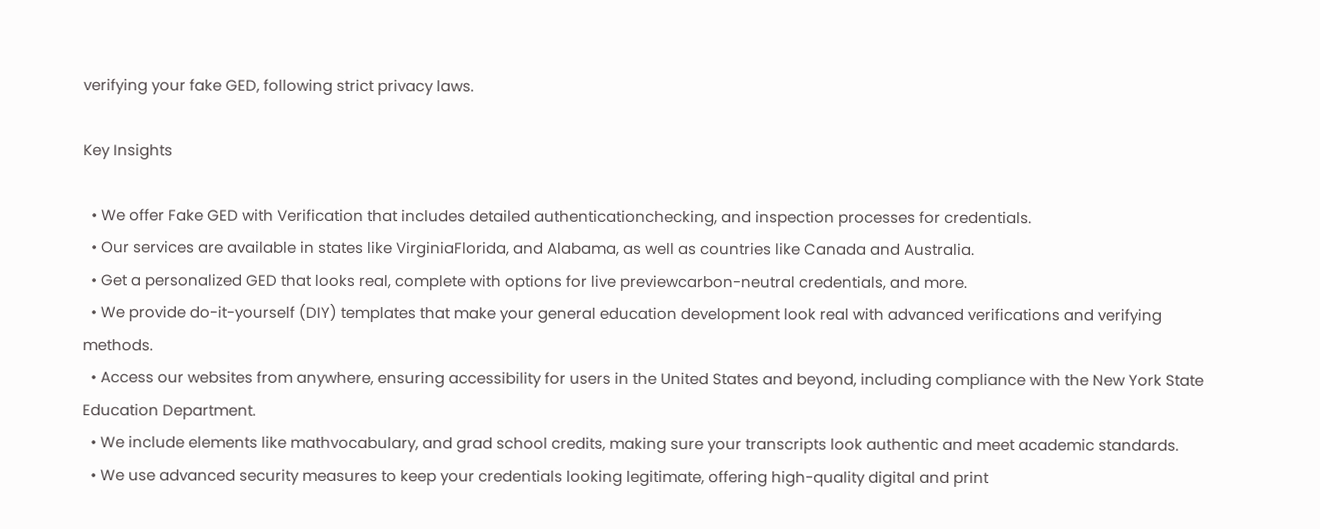verifying your fake GED, following strict privacy laws.

Key Insights

  • We offer Fake GED with Verification that includes detailed authenticationchecking, and inspection processes for credentials.
  • Our services are available in states like VirginiaFlorida, and Alabama, as well as countries like Canada and Australia.
  • Get a personalized GED that looks real, complete with options for live previewcarbon-neutral credentials, and more.
  • We provide do-it-yourself (DIY) templates that make your general education development look real with advanced verifications and verifying methods.
  • Access our websites from anywhere, ensuring accessibility for users in the United States and beyond, including compliance with the New York State Education Department.
  • We include elements like mathvocabulary, and grad school credits, making sure your transcripts look authentic and meet academic standards.
  • We use advanced security measures to keep your credentials looking legitimate, offering high-quality digital and print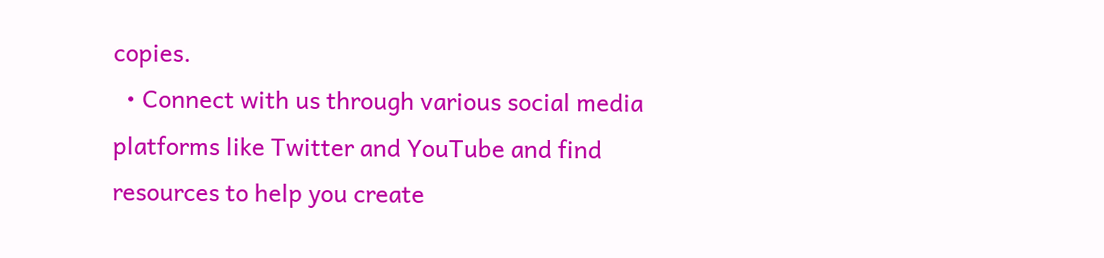copies.
  • Connect with us through various social media platforms like Twitter and YouTube and find resources to help you create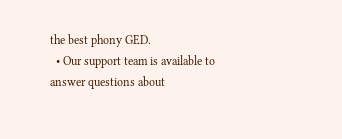the best phony GED.
  • Our support team is available to answer questions about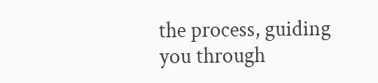the process, guiding you through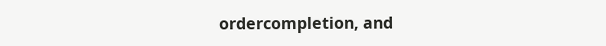ordercompletion, and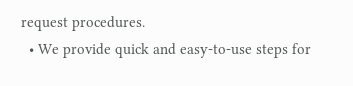request procedures.
  • We provide quick and easy-to-use steps for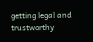getting legal and trustworthy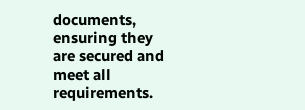documents, ensuring they are secured and meet all requirements.